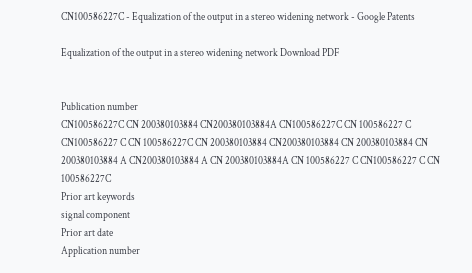CN100586227C - Equalization of the output in a stereo widening network - Google Patents

Equalization of the output in a stereo widening network Download PDF


Publication number
CN100586227C CN 200380103884 CN200380103884A CN100586227C CN 100586227 C CN100586227 C CN 100586227C CN 200380103884 CN200380103884 CN 200380103884 CN 200380103884 A CN200380103884 A CN 200380103884A CN 100586227 C CN100586227 C CN 100586227C
Prior art keywords
signal component
Prior art date
Application number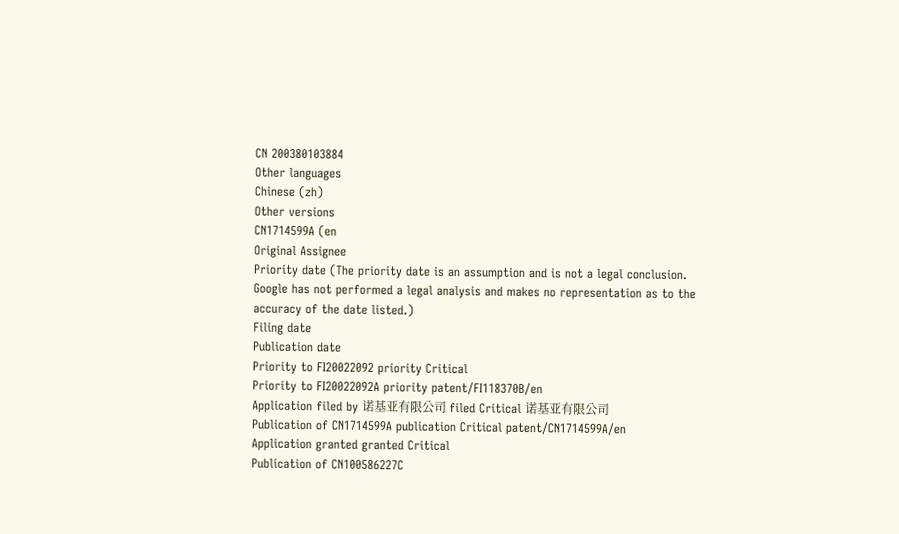CN 200380103884
Other languages
Chinese (zh)
Other versions
CN1714599A (en
Original Assignee
Priority date (The priority date is an assumption and is not a legal conclusion. Google has not performed a legal analysis and makes no representation as to the accuracy of the date listed.)
Filing date
Publication date
Priority to FI20022092 priority Critical
Priority to FI20022092A priority patent/FI118370B/en
Application filed by 诺基亚有限公司 filed Critical 诺基亚有限公司
Publication of CN1714599A publication Critical patent/CN1714599A/en
Application granted granted Critical
Publication of CN100586227C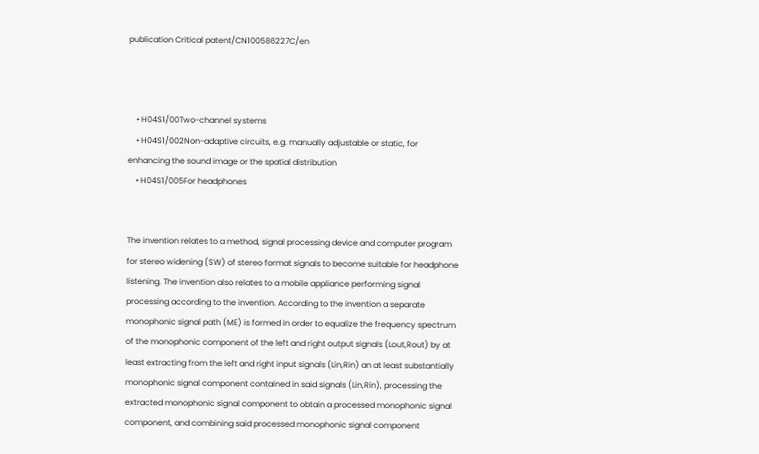publication Critical patent/CN100586227C/en



    • H04S1/00Two-channel systems
    • H04S1/002Non-adaptive circuits, e.g. manually adjustable or static, for enhancing the sound image or the spatial distribution
    • H04S1/005For headphones


The invention relates to a method, signal processing device and computer program for stereo widening (SW) of stereo format signals to become suitable for headphone listening. The invention also relates to a mobile appliance performing signal processing according to the invention. According to the invention a separate monophonic signal path (ME) is formed in order to equalize the frequency spectrum of the monophonic component of the left and right output signals (Lout,Rout) by at least extracting from the left and right input signals (Lin,Rin) an at least substantially monophonic signal component contained in said signals (Lin,Rin), processing the extracted monophonic signal component to obtain a processed monophonic signal component, and combining said processed monophonic signal component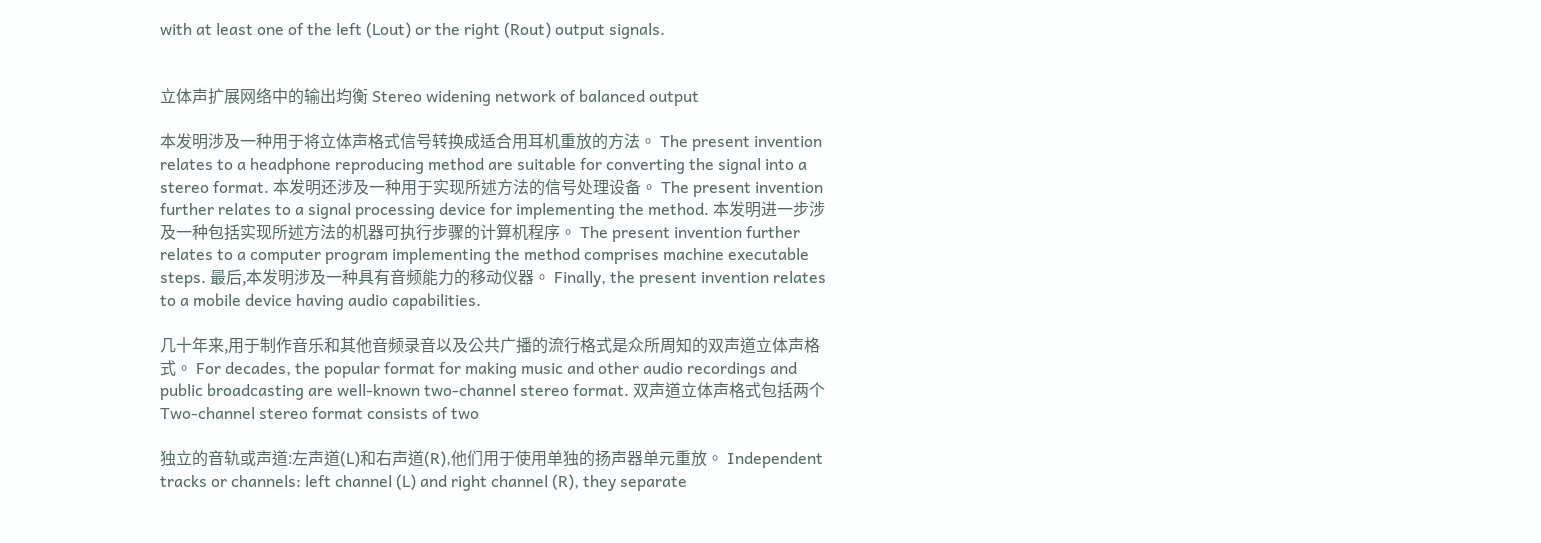with at least one of the left (Lout) or the right (Rout) output signals.


立体声扩展网络中的输出均衡 Stereo widening network of balanced output

本发明涉及一种用于将立体声格式信号转换成适合用耳机重放的方法。 The present invention relates to a headphone reproducing method are suitable for converting the signal into a stereo format. 本发明还涉及一种用于实现所述方法的信号处理设备。 The present invention further relates to a signal processing device for implementing the method. 本发明进一步涉及一种包括实现所述方法的机器可执行步骤的计算机程序。 The present invention further relates to a computer program implementing the method comprises machine executable steps. 最后,本发明涉及一种具有音频能力的移动仪器。 Finally, the present invention relates to a mobile device having audio capabilities.

几十年来,用于制作音乐和其他音频录音以及公共广播的流行格式是众所周知的双声道立体声格式。 For decades, the popular format for making music and other audio recordings and public broadcasting are well-known two-channel stereo format. 双声道立体声格式包括两个 Two-channel stereo format consists of two

独立的音轨或声道:左声道(L)和右声道(R),他们用于使用单独的扬声器单元重放。 Independent tracks or channels: left channel (L) and right channel (R), they separate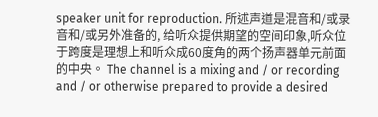speaker unit for reproduction. 所述声道是混音和/或录音和/或另外准备的, 给听众提供期望的空间印象,听众位于跨度是理想上和听众成60度角的两个扬声器单元前面的中央。 The channel is a mixing and / or recording and / or otherwise prepared to provide a desired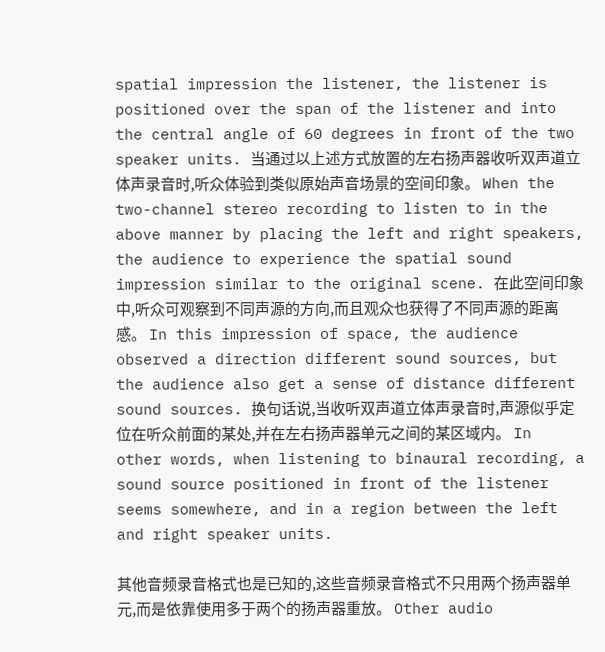spatial impression the listener, the listener is positioned over the span of the listener and into the central angle of 60 degrees in front of the two speaker units. 当通过以上述方式放置的左右扬声器收听双声道立体声录音时,听众体验到类似原始声音场景的空间印象。 When the two-channel stereo recording to listen to in the above manner by placing the left and right speakers, the audience to experience the spatial sound impression similar to the original scene. 在此空间印象中,听众可观察到不同声源的方向,而且观众也获得了不同声源的距离感。 In this impression of space, the audience observed a direction different sound sources, but the audience also get a sense of distance different sound sources. 换句话说,当收听双声道立体声录音时,声源似乎定位在听众前面的某处,并在左右扬声器单元之间的某区域内。 In other words, when listening to binaural recording, a sound source positioned in front of the listener seems somewhere, and in a region between the left and right speaker units.

其他音频录音格式也是已知的,这些音频录音格式不只用两个扬声器单元,而是依靠使用多于两个的扬声器重放。 Other audio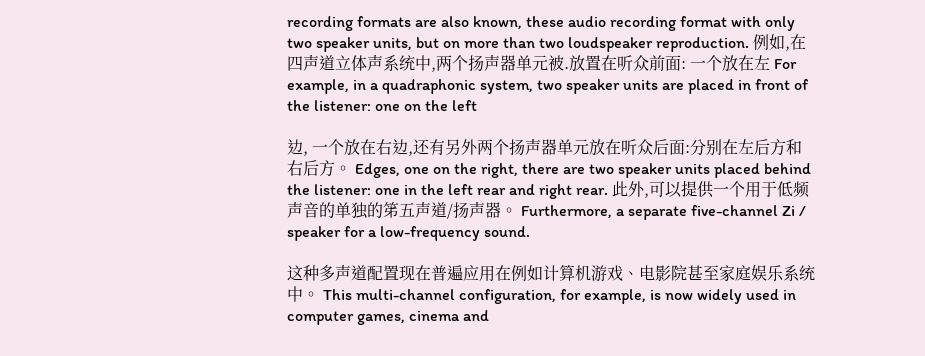recording formats are also known, these audio recording format with only two speaker units, but on more than two loudspeaker reproduction. 例如,在四声道立体声系统中,两个扬声器单元被.放置在听众前面: 一个放在左 For example, in a quadraphonic system, two speaker units are placed in front of the listener: one on the left

边, 一个放在右边,还有另外两个扬声器单元放在听众后面:分别在左后方和右后方。 Edges, one on the right, there are two speaker units placed behind the listener: one in the left rear and right rear. 此外,可以提供一个用于低频声音的单独的笫五声道/扬声器。 Furthermore, a separate five-channel Zi / speaker for a low-frequency sound.

这种多声道配置现在普遍应用在例如计算机游戏、电影院甚至家庭娱乐系统中。 This multi-channel configuration, for example, is now widely used in computer games, cinema and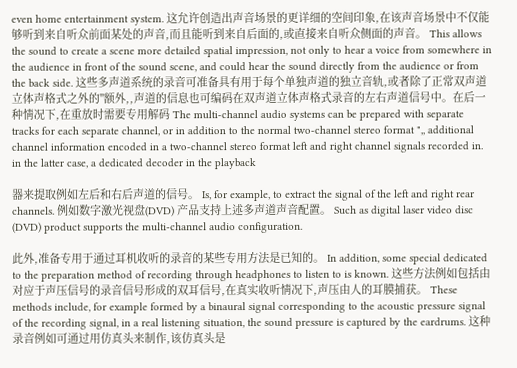even home entertainment system. 这允许创造出声音场景的更详细的空间印象,在该声音场景中不仅能够听到来自听众前面某处的声音,而且能听到来自后面的,或直接来自听众侧面的声音。 This allows the sound to create a scene more detailed spatial impression, not only to hear a voice from somewhere in the audience in front of the sound scene, and could hear the sound directly from the audience or from the back side. 这些多声道系统的录音可准备具有用于每个单独声道的独立音轨,或者除了正常双声道立体声格式之外的"额外,,声道的信息也可编码在双声道立体声格式录音的左右声道信号中。在后一种情况下,在重放时需要专用解码 The multi-channel audio systems can be prepared with separate tracks for each separate channel, or in addition to the normal two-channel stereo format ",, additional channel information encoded in a two-channel stereo format left and right channel signals recorded in. in the latter case, a dedicated decoder in the playback

器来提取例如左后和右后声道的信号。 Is, for example, to extract the signal of the left and right rear channels. 例如数字激光视盘(DVD) 产品支持上述多声道声音配置。 Such as digital laser video disc (DVD) product supports the multi-channel audio configuration.

此外,准备专用于通过耳机收听的录音的某些专用方法是已知的。 In addition, some special dedicated to the preparation method of recording through headphones to listen to is known. 这些方法例如包括由对应于声压信号的录音信号形成的双耳信号,在真实收听情况下,声压由人的耳膜捕获。 These methods include, for example formed by a binaural signal corresponding to the acoustic pressure signal of the recording signal, in a real listening situation, the sound pressure is captured by the eardrums. 这种录音例如可通过用仿真头来制作,该仿真头是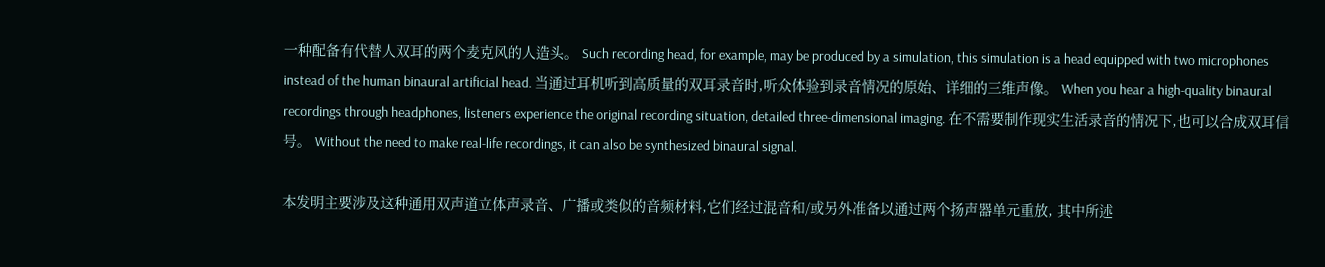一种配备有代替人双耳的两个麦克风的人造头。 Such recording head, for example, may be produced by a simulation, this simulation is a head equipped with two microphones instead of the human binaural artificial head. 当通过耳机听到高质量的双耳录音时,听众体验到录音情况的原始、详细的三维声像。 When you hear a high-quality binaural recordings through headphones, listeners experience the original recording situation, detailed three-dimensional imaging. 在不需要制作现实生活录音的情况下,也可以合成双耳信号。 Without the need to make real-life recordings, it can also be synthesized binaural signal.

本发明主要涉及这种通用双声道立体声录音、广播或类似的音频材料,它们经过混音和/或另外准备以通过两个扬声器单元重放, 其中所述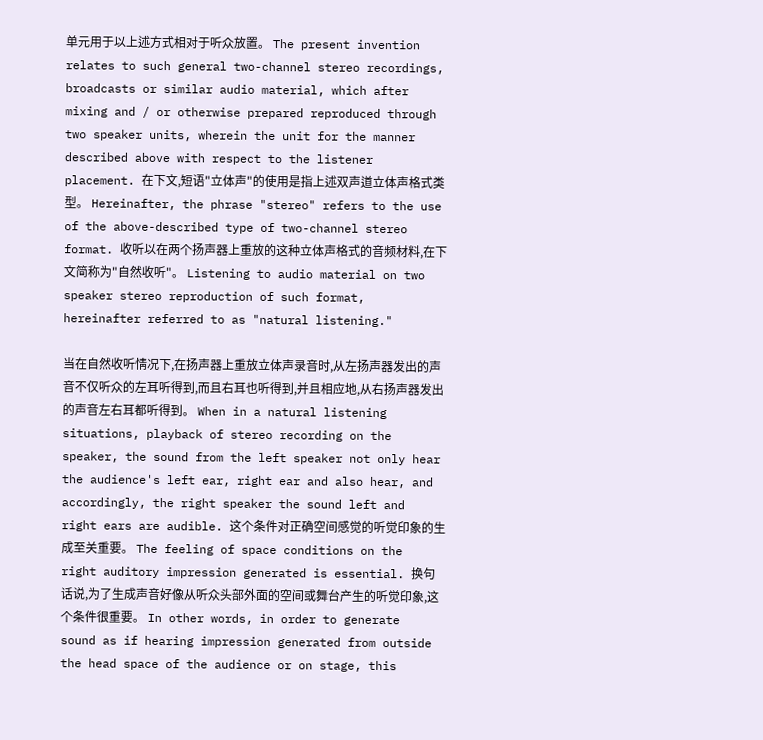单元用于以上述方式相对于听众放置。 The present invention relates to such general two-channel stereo recordings, broadcasts or similar audio material, which after mixing and / or otherwise prepared reproduced through two speaker units, wherein the unit for the manner described above with respect to the listener placement. 在下文,短语"立体声"的使用是指上述双声道立体声格式类型。 Hereinafter, the phrase "stereo" refers to the use of the above-described type of two-channel stereo format. 收听以在两个扬声器上重放的这种立体声格式的音频材料,在下文简称为"自然收听"。 Listening to audio material on two speaker stereo reproduction of such format, hereinafter referred to as "natural listening."

当在自然收听情况下,在扬声器上重放立体声录音时,从左扬声器发出的声音不仅听众的左耳听得到,而且右耳也听得到,并且相应地,从右扬声器发出的声音左右耳都听得到。 When in a natural listening situations, playback of stereo recording on the speaker, the sound from the left speaker not only hear the audience's left ear, right ear and also hear, and accordingly, the right speaker the sound left and right ears are audible. 这个条件对正确空间感觉的听觉印象的生成至关重要。 The feeling of space conditions on the right auditory impression generated is essential. 换句话说,为了生成声音好像从听众头部外面的空间或舞台产生的听觉印象,这个条件很重要。 In other words, in order to generate sound as if hearing impression generated from outside the head space of the audience or on stage, this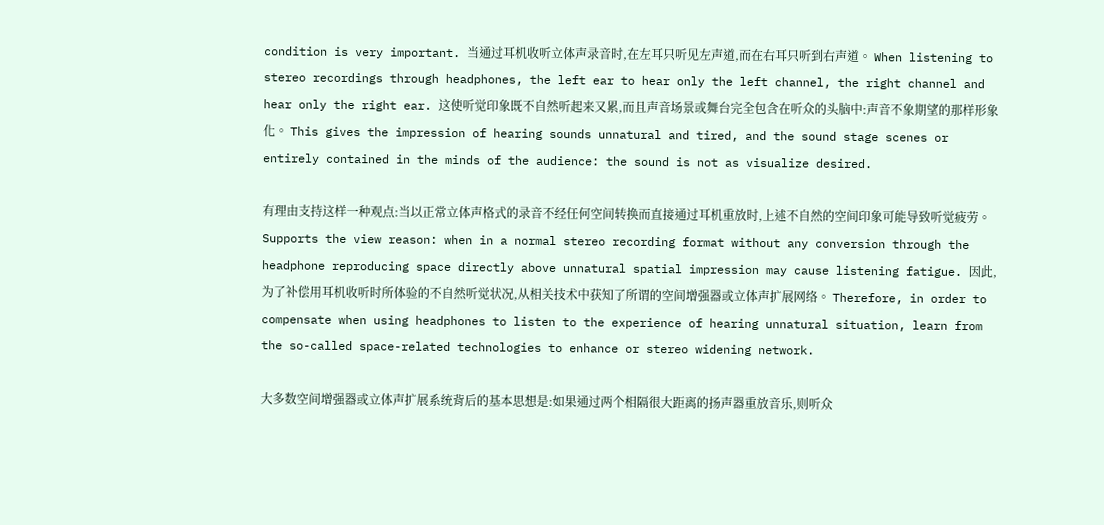condition is very important. 当通过耳机收听立体声录音时,在左耳只听见左声道,而在右耳只听到右声道。 When listening to stereo recordings through headphones, the left ear to hear only the left channel, the right channel and hear only the right ear. 这使听觉印象既不自然听起来又累,而且声音场景或舞台完全包含在听众的头脑中:声音不象期望的那样形象化。 This gives the impression of hearing sounds unnatural and tired, and the sound stage scenes or entirely contained in the minds of the audience: the sound is not as visualize desired.

有理由支持这样一种观点:当以正常立体声格式的录音不经任何空间转换而直接通过耳机重放时,上述不自然的空间印象可能导致听觉疲劳。 Supports the view reason: when in a normal stereo recording format without any conversion through the headphone reproducing space directly above unnatural spatial impression may cause listening fatigue. 因此,为了补偿用耳机收听时所体验的不自然听觉状况,从相关技术中获知了所谓的空间增强器或立体声扩展网络。 Therefore, in order to compensate when using headphones to listen to the experience of hearing unnatural situation, learn from the so-called space-related technologies to enhance or stereo widening network.

大多数空间增强器或立体声扩展系统背后的基本思想是:如果通过两个相隔很大距离的扬声器重放音乐,则听众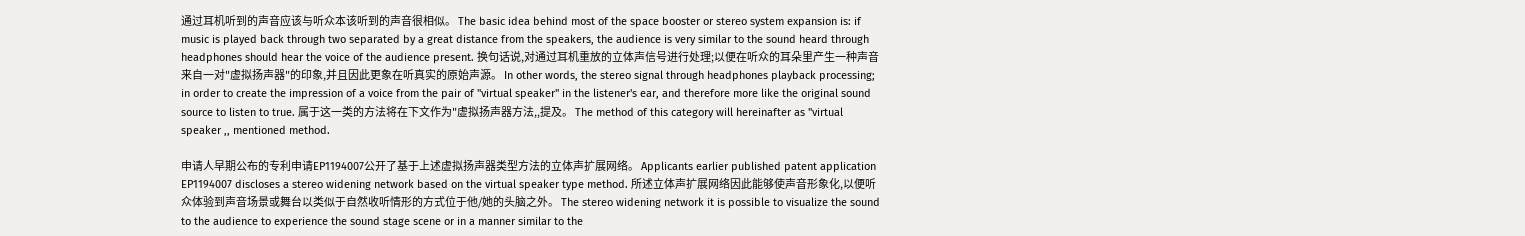通过耳机听到的声音应该与听众本该听到的声音很相似。 The basic idea behind most of the space booster or stereo system expansion is: if music is played back through two separated by a great distance from the speakers, the audience is very similar to the sound heard through headphones should hear the voice of the audience present. 换句话说,对通过耳机重放的立体声信号进行处理;以便在听众的耳朵里产生一种声音来自一对"虚拟扬声器"的印象,并且因此更象在听真实的原始声源。 In other words, the stereo signal through headphones playback processing; in order to create the impression of a voice from the pair of "virtual speaker" in the listener's ear, and therefore more like the original sound source to listen to true. 属于这一类的方法将在下文作为"虚拟扬声器方法,,提及。 The method of this category will hereinafter as "virtual speaker ,, mentioned method.

申请人早期公布的专利申请EP1194007公开了基于上述虚拟扬声器类型方法的立体声扩展网络。 Applicants earlier published patent application EP1194007 discloses a stereo widening network based on the virtual speaker type method. 所述立体声扩展网络因此能够使声音形象化,以便听众体验到声音场景或舞台以类似于自然收听情形的方式位于他/她的头脑之外。 The stereo widening network it is possible to visualize the sound to the audience to experience the sound stage scene or in a manner similar to the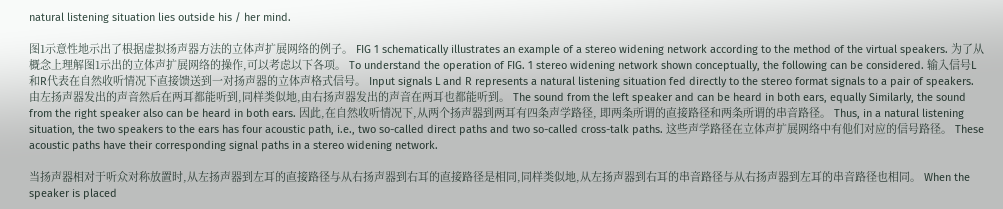natural listening situation lies outside his / her mind.

图1示意性地示出了根据虚拟扬声器方法的立体声扩展网络的例子。 FIG 1 schematically illustrates an example of a stereo widening network according to the method of the virtual speakers. 为了从概念上理解图1示出的立体声扩展网络的操作,可以考虑以下各项。 To understand the operation of FIG. 1 stereo widening network shown conceptually, the following can be considered. 输入信号L和R代表在自然收听情况下直接馈送到一对扬声器的立体声格式信号。 Input signals L and R represents a natural listening situation fed directly to the stereo format signals to a pair of speakers. 由左扬声器发出的声音然后在两耳都能听到,同样类似地,由右扬声器发出的声音在两耳也都能听到。 The sound from the left speaker and can be heard in both ears, equally Similarly, the sound from the right speaker also can be heard in both ears. 因此,在自然收听情况下,从两个扬声器到两耳有四条声学路径, 即两条所谓的直接路径和两条所谓的串音路径。 Thus, in a natural listening situation, the two speakers to the ears has four acoustic path, i.e., two so-called direct paths and two so-called cross-talk paths. 这些声学路径在立体声扩展网络中有他们对应的信号路径。 These acoustic paths have their corresponding signal paths in a stereo widening network.

当扬声器相对于听众对称放置时,从左扬声器到左耳的直接路径与从右扬声器到右耳的直接路径是相同,同样类似地,从左扬声器到右耳的串音路径与从右扬声器到左耳的串音路径也相同。 When the speaker is placed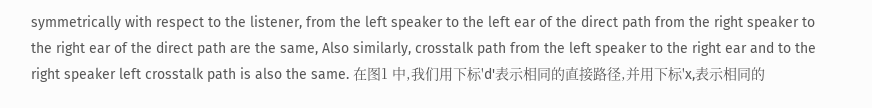symmetrically with respect to the listener, from the left speaker to the left ear of the direct path from the right speaker to the right ear of the direct path are the same, Also similarly, crosstalk path from the left speaker to the right ear and to the right speaker left crosstalk path is also the same. 在图1 中,我们用下标'd'表示相同的直接路径,并用下标'x,表示相同的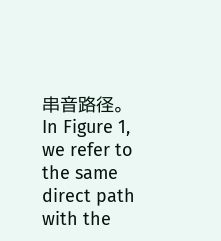串音路径。 In Figure 1, we refer to the same direct path with the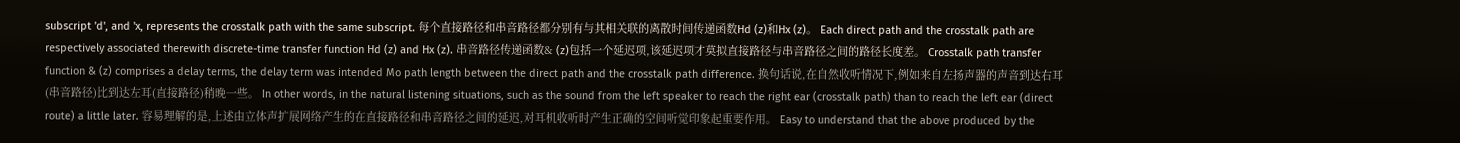subscript 'd', and 'x, represents the crosstalk path with the same subscript. 每个直接路径和串音路径都分别有与其相关联的离散时间传递函数Hd (z)和Hx (z)。 Each direct path and the crosstalk path are respectively associated therewith discrete-time transfer function Hd (z) and Hx (z). 串音路径传递函数& (z)包括一个延迟项,该延迟项才莫拟直接路径与串音路径之间的路径长度差。 Crosstalk path transfer function & (z) comprises a delay terms, the delay term was intended Mo path length between the direct path and the crosstalk path difference. 换句话说,在自然收听情况下,例如来自左扬声器的声音到达右耳(串音路径)比到达左耳(直接路径)稍晚一些。 In other words, in the natural listening situations, such as the sound from the left speaker to reach the right ear (crosstalk path) than to reach the left ear (direct route) a little later. 容易理解的是,上述由立体声扩展网络产生的在直接路径和串音路径之间的延迟,对耳机收听时产生正确的空间听觉印象起重要作用。 Easy to understand that the above produced by the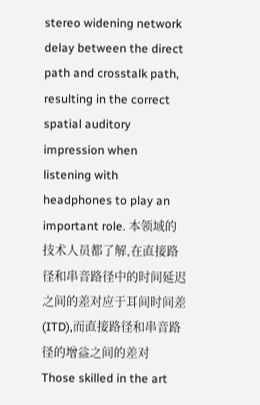stereo widening network delay between the direct path and crosstalk path, resulting in the correct spatial auditory impression when listening with headphones to play an important role. 本领域的技术人员都了解,在直接路径和串音路径中的时间延迟之间的差对应于耳间时间差(ITD),而直接路径和串音路径的增益之间的差对 Those skilled in the art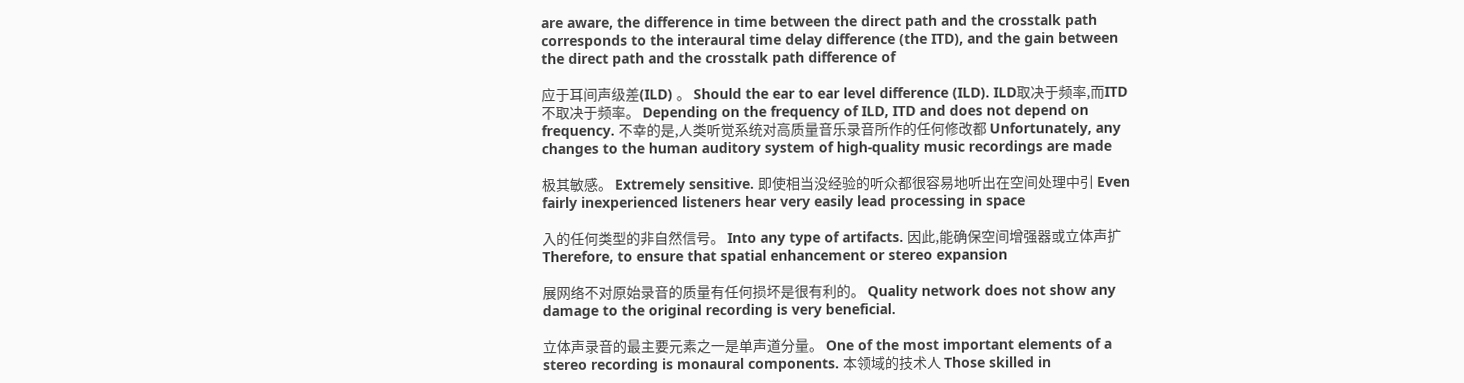are aware, the difference in time between the direct path and the crosstalk path corresponds to the interaural time delay difference (the ITD), and the gain between the direct path and the crosstalk path difference of

应于耳间声级差(ILD) 。 Should the ear to ear level difference (ILD). ILD取决于频率,而ITD不取决于频率。 Depending on the frequency of ILD, ITD and does not depend on frequency. 不幸的是,人类听觉系统对高质量音乐录音所作的任何修改都 Unfortunately, any changes to the human auditory system of high-quality music recordings are made

极其敏感。 Extremely sensitive. 即使相当没经验的听众都很容易地听出在空间处理中引 Even fairly inexperienced listeners hear very easily lead processing in space

入的任何类型的非自然信号。 Into any type of artifacts. 因此,能确保空间增强器或立体声扩 Therefore, to ensure that spatial enhancement or stereo expansion

展网络不对原始录音的质量有任何损坏是很有利的。 Quality network does not show any damage to the original recording is very beneficial.

立体声录音的最主要元素之一是单声道分量。 One of the most important elements of a stereo recording is monaural components. 本领域的技术人 Those skilled in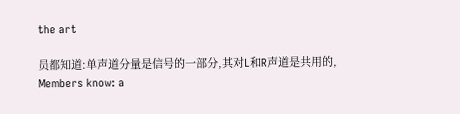the art

员都知道:单声道分量是信号的一部分,其对L和R声道是共用的, Members know: a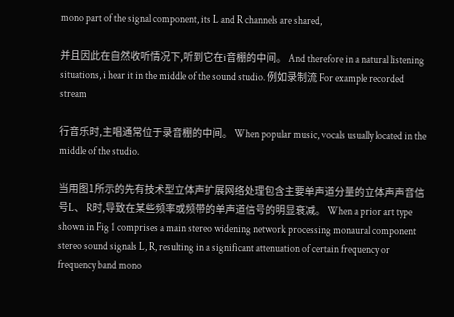mono part of the signal component, its L and R channels are shared,

并且因此在自然收听情况下,听到它在i音棚的中间。 And therefore in a natural listening situations, i hear it in the middle of the sound studio. 例如录制流 For example recorded stream

行音乐时,主唱通常位于录音棚的中间。 When popular music, vocals usually located in the middle of the studio.

当用图1所示的先有技术型立体声扩展网络处理包含主要单声道分量的立体声声音信号L、 R时,导致在某些频率或频带的单声道信号的明显衰减。 When a prior art type shown in Fig 1 comprises a main stereo widening network processing monaural component stereo sound signals L, R, resulting in a significant attenuation of certain frequency or frequency band mono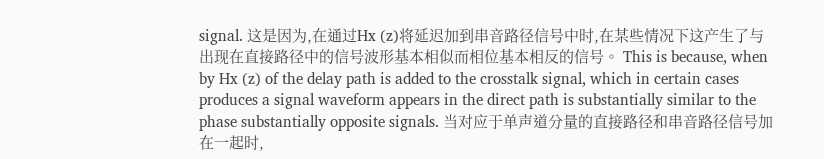signal. 这是因为,在通过Hx (z)将延迟加到串音路径信号中时,在某些情况下这产生了与出现在直接路径中的信号波形基本相似而相位基本相反的信号。 This is because, when by Hx (z) of the delay path is added to the crosstalk signal, which in certain cases produces a signal waveform appears in the direct path is substantially similar to the phase substantially opposite signals. 当对应于单声道分量的直接路径和串音路径信号加在一起时,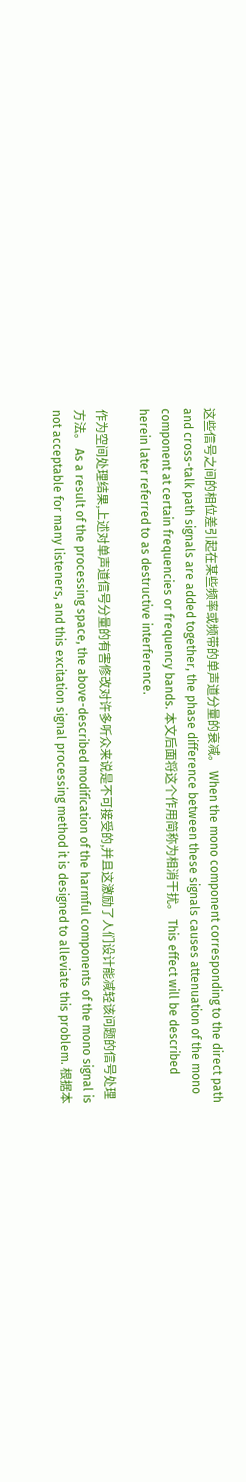这些信号之间的相位差引起在某些频率或频带的单声道分量的衰减。 When the mono component corresponding to the direct path and cross-talk path signals are added together, the phase difference between these signals causes attenuation of the mono component at certain frequencies or frequency bands. 本文后面将这个作用简称为相消干扰。 This effect will be described herein later referred to as destructive interference.

作为空间处理结果,上述对单声道信号分量的有害修改对许多听众来说是不可接受的,并且这激励了人们设计能减轻该问题的信号处理方法。 As a result of the processing space, the above-described modification of the harmful components of the mono signal is not acceptable for many listeners, and this excitation signal processing method it is designed to alleviate this problem. 根据本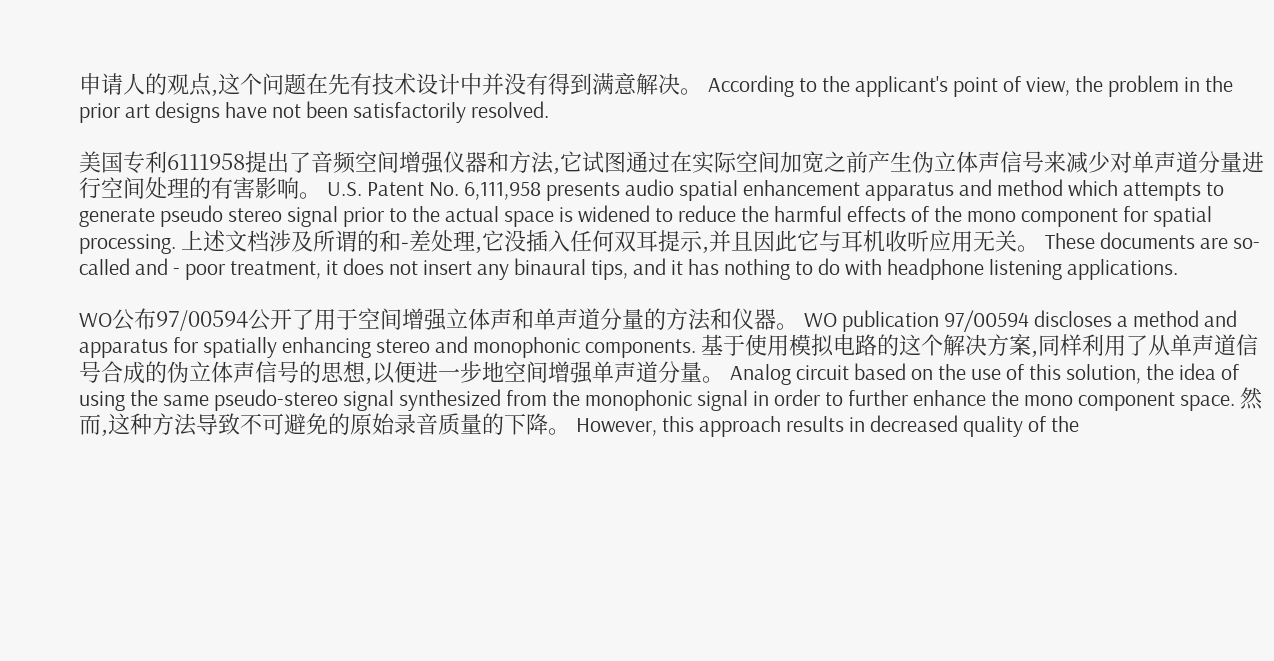申请人的观点,这个问题在先有技术设计中并没有得到满意解决。 According to the applicant's point of view, the problem in the prior art designs have not been satisfactorily resolved.

美国专利6111958提出了音频空间增强仪器和方法,它试图通过在实际空间加宽之前产生伪立体声信号来减少对单声道分量进行空间处理的有害影响。 U.S. Patent No. 6,111,958 presents audio spatial enhancement apparatus and method which attempts to generate pseudo stereo signal prior to the actual space is widened to reduce the harmful effects of the mono component for spatial processing. 上述文档涉及所谓的和-差处理,它没插入任何双耳提示,并且因此它与耳机收听应用无关。 These documents are so-called and - poor treatment, it does not insert any binaural tips, and it has nothing to do with headphone listening applications.

WO公布97/00594公开了用于空间增强立体声和单声道分量的方法和仪器。 WO publication 97/00594 discloses a method and apparatus for spatially enhancing stereo and monophonic components. 基于使用模拟电路的这个解决方案,同样利用了从单声道信号合成的伪立体声信号的思想,以便进一步地空间增强单声道分量。 Analog circuit based on the use of this solution, the idea of using the same pseudo-stereo signal synthesized from the monophonic signal in order to further enhance the mono component space. 然而,这种方法导致不可避免的原始录音质量的下降。 However, this approach results in decreased quality of the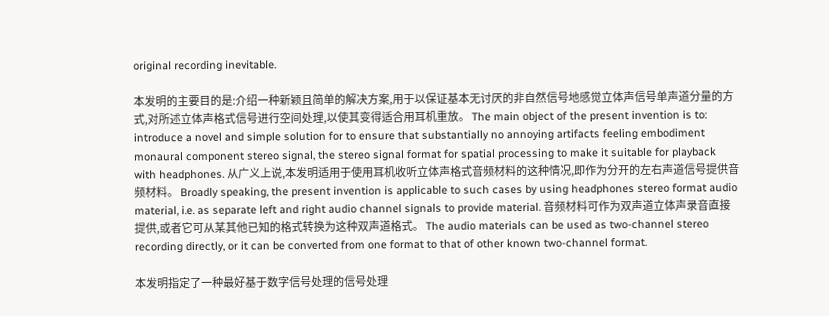original recording inevitable.

本发明的主要目的是:介绍一种新颖且简单的解决方案,用于以保证基本无讨厌的非自然信号地感觉立体声信号单声道分量的方式,对所述立体声格式信号进行空间处理,以使其变得适合用耳机重放。 The main object of the present invention is to: introduce a novel and simple solution for to ensure that substantially no annoying artifacts feeling embodiment monaural component stereo signal, the stereo signal format for spatial processing to make it suitable for playback with headphones. 从广义上说,本发明适用于使用耳机收听立体声格式音频材料的这种情况,即作为分开的左右声道信号提供音频材料。 Broadly speaking, the present invention is applicable to such cases by using headphones stereo format audio material, i.e. as separate left and right audio channel signals to provide material. 音频材料可作为双声道立体声录音直接提供,或者它可从某其他已知的格式转换为这种双声道格式。 The audio materials can be used as two-channel stereo recording directly, or it can be converted from one format to that of other known two-channel format.

本发明指定了一种最好基于数字信号处理的信号处理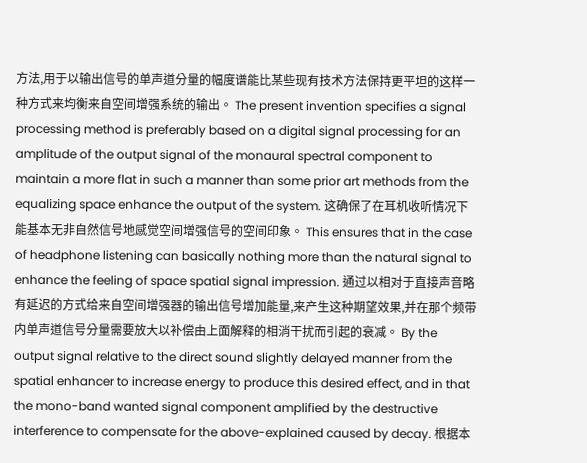方法,用于以输出信号的单声道分量的幅度谱能比某些现有技术方法保持更平坦的这样一种方式来均衡来自空间增强系统的输出。 The present invention specifies a signal processing method is preferably based on a digital signal processing for an amplitude of the output signal of the monaural spectral component to maintain a more flat in such a manner than some prior art methods from the equalizing space enhance the output of the system. 这确保了在耳机收听情况下能基本无非自然信号地感觉空间增强信号的空间印象。 This ensures that in the case of headphone listening can basically nothing more than the natural signal to enhance the feeling of space spatial signal impression. 通过以相对于直接声音略有延迟的方式给来自空间增强器的输出信号增加能量,来产生这种期望效果,并在那个频带内单声道信号分量需要放大以补偿由上面解释的相消干扰而引起的衰减。 By the output signal relative to the direct sound slightly delayed manner from the spatial enhancer to increase energy to produce this desired effect, and in that the mono-band wanted signal component amplified by the destructive interference to compensate for the above-explained caused by decay. 根据本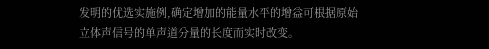发明的优选实施例,确定增加的能量水平的增益可根据原始立体声信号的单声道分量的长度而实时改变。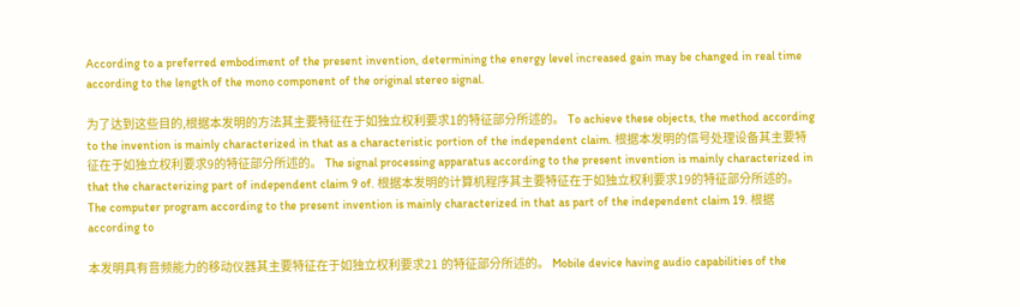According to a preferred embodiment of the present invention, determining the energy level increased gain may be changed in real time according to the length of the mono component of the original stereo signal.

为了达到这些目的,根据本发明的方法其主要特征在于如独立权利要求1的特征部分所述的。 To achieve these objects, the method according to the invention is mainly characterized in that as a characteristic portion of the independent claim. 根据本发明的信号处理设备其主要特征在于如独立权利要求9的特征部分所述的。 The signal processing apparatus according to the present invention is mainly characterized in that the characterizing part of independent claim 9 of. 根据本发明的计算机程序其主要特征在于如独立权利要求19的特征部分所述的。 The computer program according to the present invention is mainly characterized in that as part of the independent claim 19. 根据 according to

本发明具有音频能力的移动仪器其主要特征在于如独立权利要求21 的特征部分所述的。 Mobile device having audio capabilities of the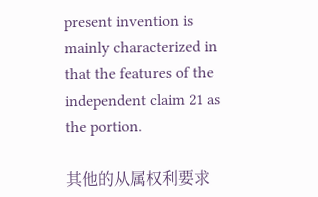present invention is mainly characterized in that the features of the independent claim 21 as the portion.

其他的从属权利要求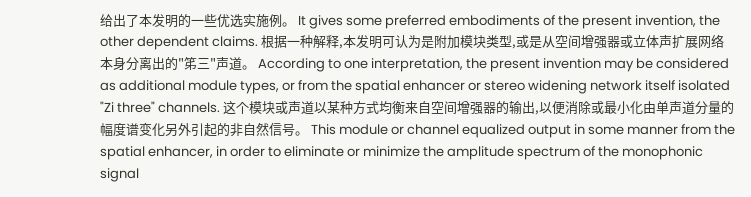给出了本发明的一些优选实施例。 It gives some preferred embodiments of the present invention, the other dependent claims. 根据一种解释,本发明可认为是附加模块类型,或是从空间增强器或立体声扩展网络本身分离出的"笫三"声道。 According to one interpretation, the present invention may be considered as additional module types, or from the spatial enhancer or stereo widening network itself isolated "Zi three" channels. 这个模块或声道以某种方式均衡来自空间增强器的输出,以便消除或最小化由单声道分量的幅度谱变化另外引起的非自然信号。 This module or channel equalized output in some manner from the spatial enhancer, in order to eliminate or minimize the amplitude spectrum of the monophonic signal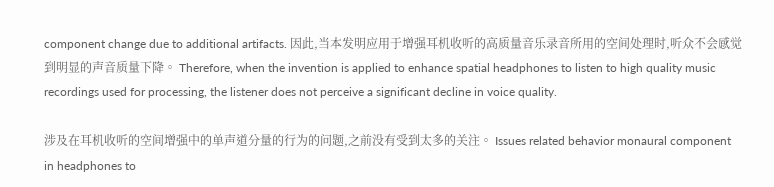component change due to additional artifacts. 因此,当本发明应用于增强耳机收听的高质量音乐录音所用的空间处理时,听众不会感觉到明显的声音质量下降。 Therefore, when the invention is applied to enhance spatial headphones to listen to high quality music recordings used for processing, the listener does not perceive a significant decline in voice quality.

涉及在耳机收听的空间增强中的单声道分量的行为的问题,之前没有受到太多的关注。 Issues related behavior monaural component in headphones to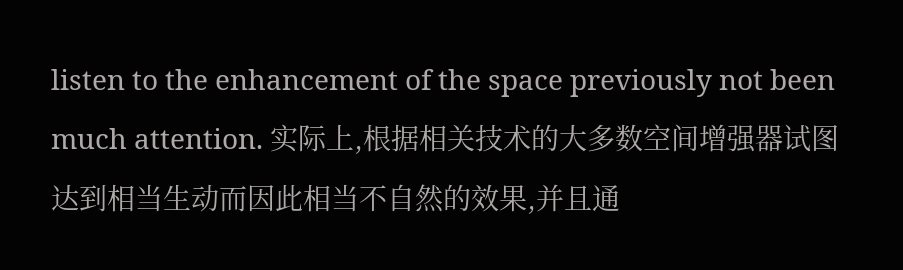listen to the enhancement of the space previously not been much attention. 实际上,根据相关技术的大多数空间增强器试图达到相当生动而因此相当不自然的效果,并且通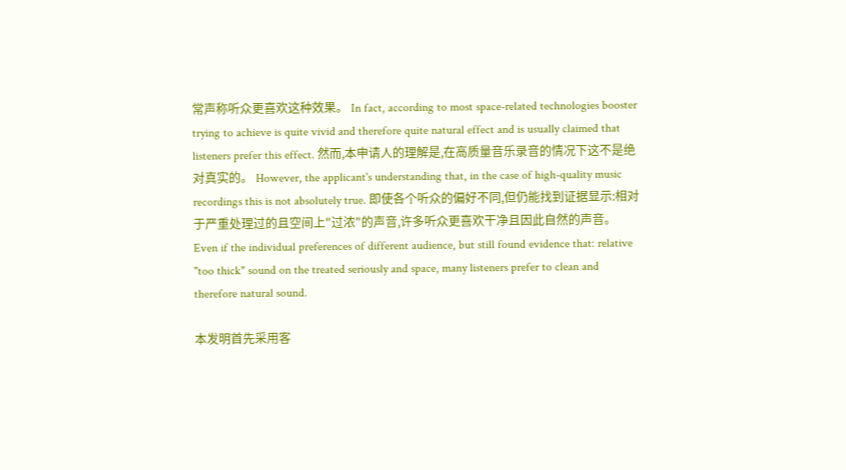常声称听众更喜欢这种效果。 In fact, according to most space-related technologies booster trying to achieve is quite vivid and therefore quite natural effect and is usually claimed that listeners prefer this effect. 然而,本申请人的理解是,在高质量音乐录音的情况下这不是绝对真实的。 However, the applicant's understanding that, in the case of high-quality music recordings this is not absolutely true. 即使各个听众的偏好不同,但仍能找到证据显示:相对于严重处理过的且空间上"过浓"的声音,许多听众更喜欢干净且因此自然的声音。 Even if the individual preferences of different audience, but still found evidence that: relative "too thick" sound on the treated seriously and space, many listeners prefer to clean and therefore natural sound.

本发明首先采用客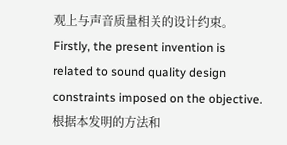观上与声音质量相关的设计约束。 Firstly, the present invention is related to sound quality design constraints imposed on the objective. 根据本发明的方法和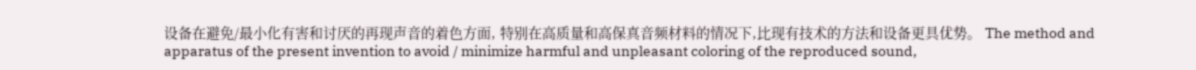设备在避免/最小化有害和讨厌的再现声音的着色方面, 特别在高质量和高保真音频材料的情况下,比现有技术的方法和设备更具优势。 The method and apparatus of the present invention to avoid / minimize harmful and unpleasant coloring of the reproduced sound,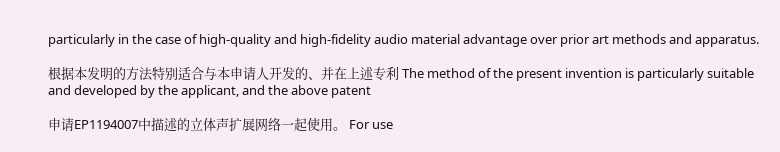particularly in the case of high-quality and high-fidelity audio material advantage over prior art methods and apparatus.

根据本发明的方法特别适合与本申请人开发的、并在上述专利 The method of the present invention is particularly suitable and developed by the applicant, and the above patent

申请EP1194007中描述的立体声扩展网络一起使用。 For use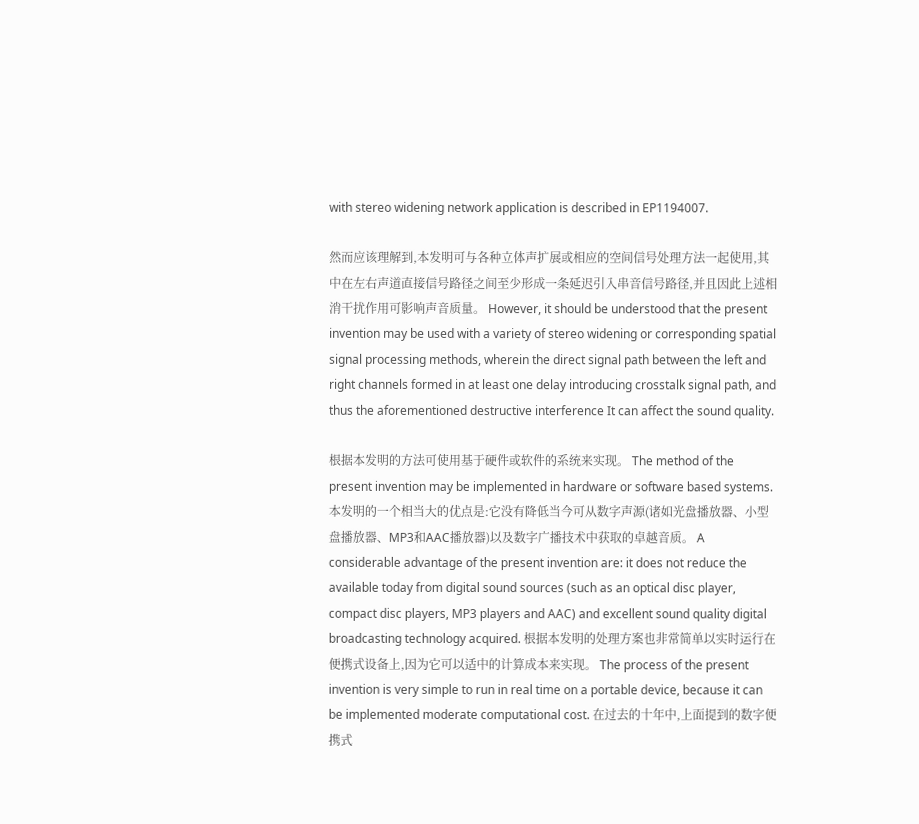with stereo widening network application is described in EP1194007.

然而应该理解到,本发明可与各种立体声扩展或相应的空间信号处理方法一起使用,其中在左右声道直接信号路径之间至少形成一条延迟引入串音信号路径,并且因此上述相消干扰作用可影响声音质量。 However, it should be understood that the present invention may be used with a variety of stereo widening or corresponding spatial signal processing methods, wherein the direct signal path between the left and right channels formed in at least one delay introducing crosstalk signal path, and thus the aforementioned destructive interference It can affect the sound quality.

根据本发明的方法可使用基于硬件或软件的系统来实现。 The method of the present invention may be implemented in hardware or software based systems. 本发明的一个相当大的优点是:它没有降低当今可从数字声源(诸如光盘播放器、小型盘播放器、MP3和AAC播放器)以及数字广播技术中获取的卓越音质。 A considerable advantage of the present invention are: it does not reduce the available today from digital sound sources (such as an optical disc player, compact disc players, MP3 players and AAC) and excellent sound quality digital broadcasting technology acquired. 根据本发明的处理方案也非常简单以实时运行在便携式设备上,因为它可以适中的计算成本来实现。 The process of the present invention is very simple to run in real time on a portable device, because it can be implemented moderate computational cost. 在过去的十年中,上面提到的数字便携式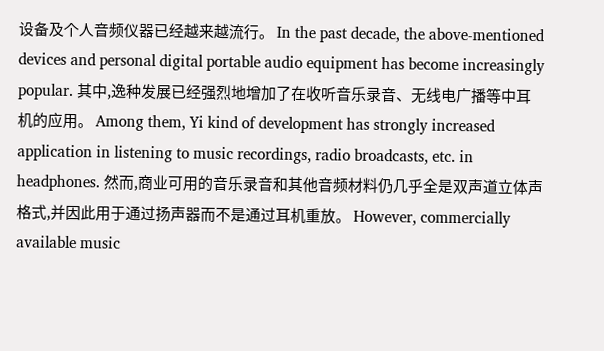设备及个人音频仪器已经越来越流行。 In the past decade, the above-mentioned devices and personal digital portable audio equipment has become increasingly popular. 其中,逸种发展已经强烈地增加了在收听音乐录音、无线电广播等中耳机的应用。 Among them, Yi kind of development has strongly increased application in listening to music recordings, radio broadcasts, etc. in headphones. 然而,商业可用的音乐录音和其他音频材料仍几乎全是双声道立体声格式,并因此用于通过扬声器而不是通过耳机重放。 However, commercially available music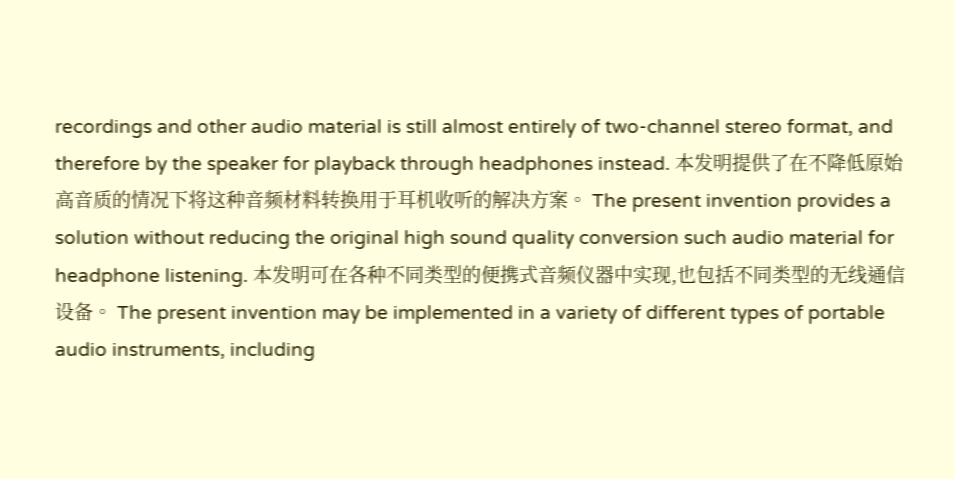recordings and other audio material is still almost entirely of two-channel stereo format, and therefore by the speaker for playback through headphones instead. 本发明提供了在不降低原始高音质的情况下将这种音频材料转换用于耳机收听的解决方案。 The present invention provides a solution without reducing the original high sound quality conversion such audio material for headphone listening. 本发明可在各种不同类型的便携式音频仪器中实现,也包括不同类型的无线通信设备。 The present invention may be implemented in a variety of different types of portable audio instruments, including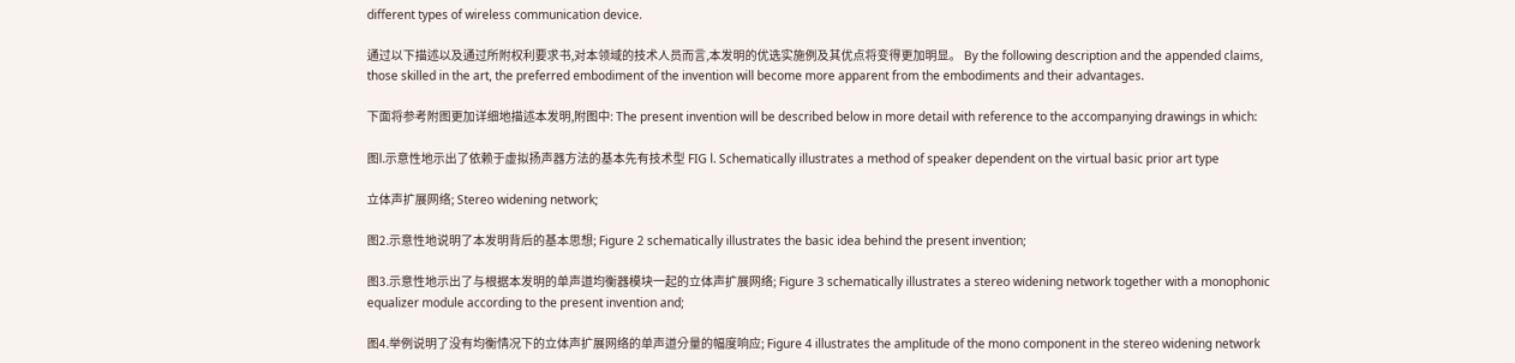different types of wireless communication device.

通过以下描述以及通过所附权利要求书,对本领域的技术人员而言,本发明的优选实施例及其优点将变得更加明显。 By the following description and the appended claims, those skilled in the art, the preferred embodiment of the invention will become more apparent from the embodiments and their advantages.

下面将参考附图更加详细地描述本发明,附图中: The present invention will be described below in more detail with reference to the accompanying drawings in which:

图l.示意性地示出了依赖于虚拟扬声器方法的基本先有技术型 FIG l. Schematically illustrates a method of speaker dependent on the virtual basic prior art type

立体声扩展网络; Stereo widening network;

图2.示意性地说明了本发明背后的基本思想; Figure 2 schematically illustrates the basic idea behind the present invention;

图3.示意性地示出了与根据本发明的单声道均衡器模块一起的立体声扩展网络; Figure 3 schematically illustrates a stereo widening network together with a monophonic equalizer module according to the present invention and;

图4.举例说明了没有均衡情况下的立体声扩展网络的单声道分量的幅度响应; Figure 4 illustrates the amplitude of the mono component in the stereo widening network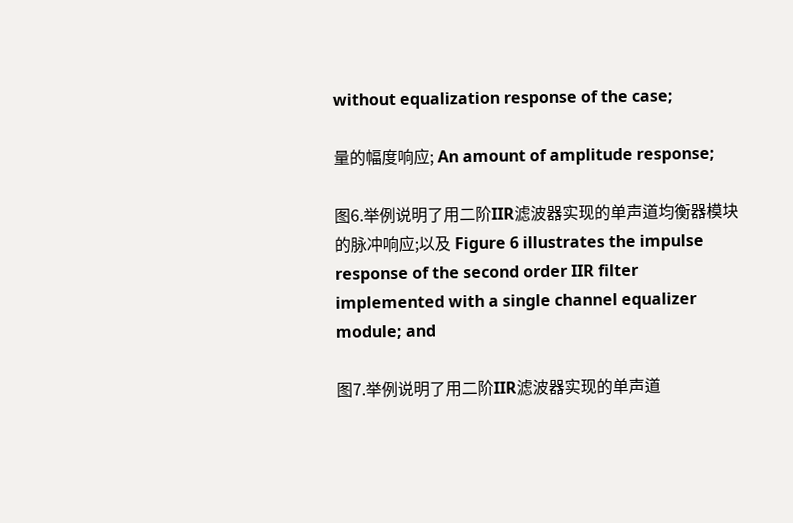without equalization response of the case;

量的幅度响应; An amount of amplitude response;

图6.举例说明了用二阶IIR滤波器实现的单声道均衡器模块的脉冲响应;以及 Figure 6 illustrates the impulse response of the second order IIR filter implemented with a single channel equalizer module; and

图7.举例说明了用二阶IIR滤波器实现的单声道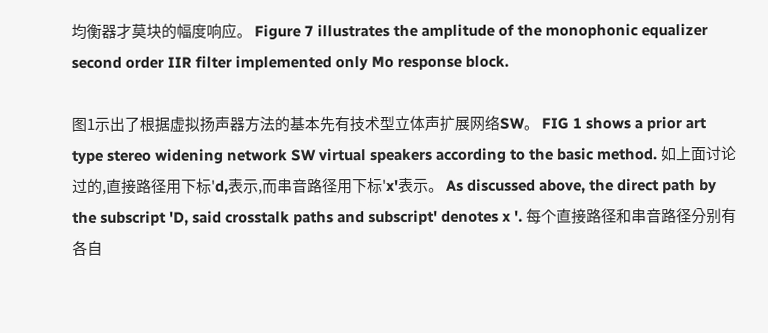均衡器才莫块的幅度响应。 Figure 7 illustrates the amplitude of the monophonic equalizer second order IIR filter implemented only Mo response block.

图1示出了根据虚拟扬声器方法的基本先有技术型立体声扩展网络SW。 FIG 1 shows a prior art type stereo widening network SW virtual speakers according to the basic method. 如上面讨论过的,直接路径用下标'd,表示,而串音路径用下标'x'表示。 As discussed above, the direct path by the subscript 'D, said crosstalk paths and subscript' denotes x '. 每个直接路径和串音路径分别有各自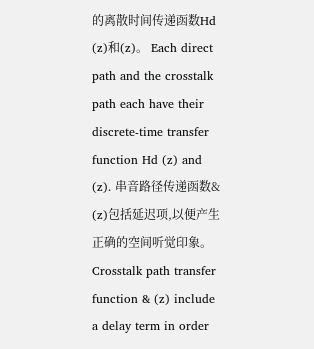的离散时间传递函数Hd (z)和(z)。 Each direct path and the crosstalk path each have their discrete-time transfer function Hd (z) and (z). 串音路径传递函数& (z)包括延迟项,以便产生正确的空间听觉印象。 Crosstalk path transfer function & (z) include a delay term in order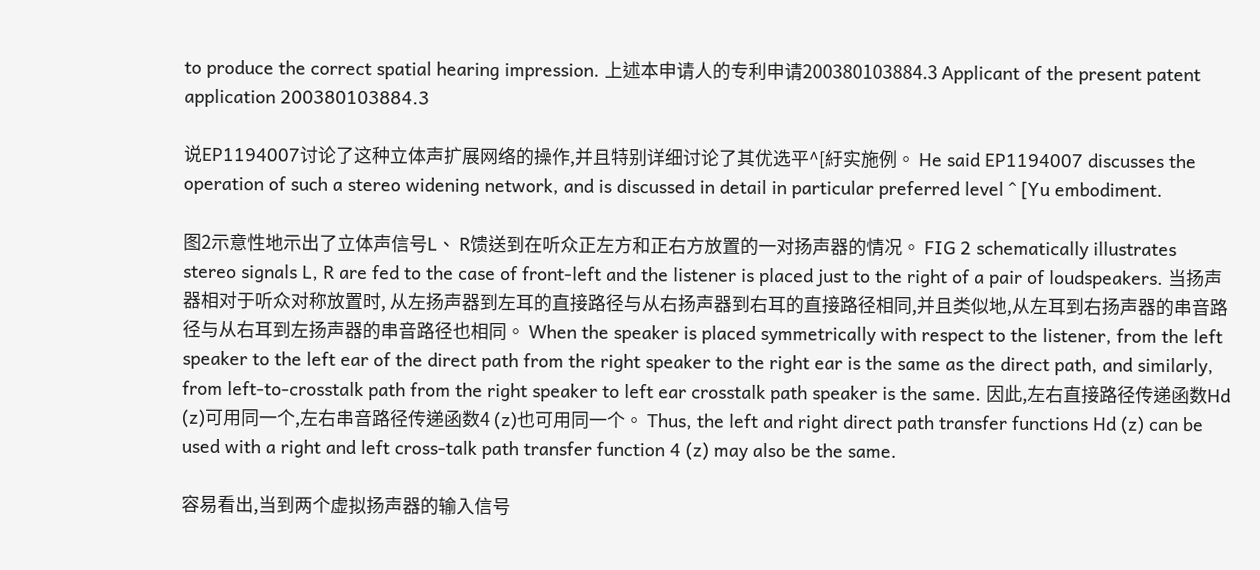to produce the correct spatial hearing impression. 上述本申请人的专利申请200380103884.3 Applicant of the present patent application 200380103884.3

说EP1194007讨论了这种立体声扩展网络的操作,并且特别详细讨论了其优选平^[紆实施例。 He said EP1194007 discusses the operation of such a stereo widening network, and is discussed in detail in particular preferred level ^ [Yu embodiment.

图2示意性地示出了立体声信号L、 R馈送到在听众正左方和正右方放置的一对扬声器的情况。 FIG 2 schematically illustrates stereo signals L, R are fed to the case of front-left and the listener is placed just to the right of a pair of loudspeakers. 当扬声器相对于听众对称放置时, 从左扬声器到左耳的直接路径与从右扬声器到右耳的直接路径相同,并且类似地,从左耳到右扬声器的串音路径与从右耳到左扬声器的串音路径也相同。 When the speaker is placed symmetrically with respect to the listener, from the left speaker to the left ear of the direct path from the right speaker to the right ear is the same as the direct path, and similarly, from left-to-crosstalk path from the right speaker to left ear crosstalk path speaker is the same. 因此,左右直接路径传递函数Hd (z)可用同一个,左右串音路径传递函数4 (z)也可用同一个。 Thus, the left and right direct path transfer functions Hd (z) can be used with a right and left cross-talk path transfer function 4 (z) may also be the same.

容易看出,当到两个虚拟扬声器的输入信号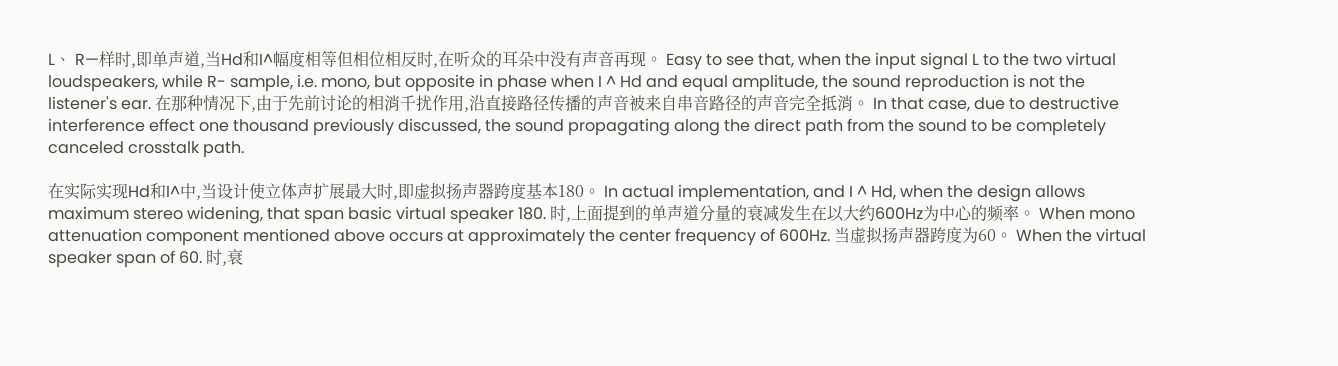L、 R—样时,即单声道,当Hd和I^幅度相等但相位相反时,在听众的耳朵中没有声音再现。 Easy to see that, when the input signal L to the two virtual loudspeakers, while R- sample, i.e. mono, but opposite in phase when I ^ Hd and equal amplitude, the sound reproduction is not the listener's ear. 在那种情况下,由于先前讨论的相消千扰作用,沿直接路径传播的声音被来自串音路径的声音完全抵消。 In that case, due to destructive interference effect one thousand previously discussed, the sound propagating along the direct path from the sound to be completely canceled crosstalk path.

在实际实现Hd和I^中,当设计使立体声扩展最大时,即虚拟扬声器跨度基本180。 In actual implementation, and I ^ Hd, when the design allows maximum stereo widening, that span basic virtual speaker 180. 时,上面提到的单声道分量的衰减发生在以大约600Hz为中心的频率。 When mono attenuation component mentioned above occurs at approximately the center frequency of 600Hz. 当虚拟扬声器跨度为60。 When the virtual speaker span of 60. 时,衰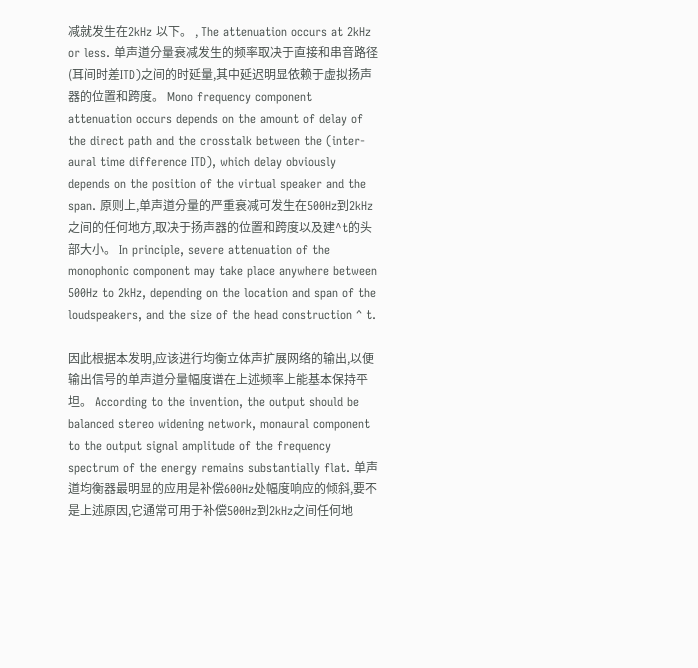减就发生在2kHz 以下。 , The attenuation occurs at 2kHz or less. 单声道分量衰减发生的频率取决于直接和串音路径(耳间时差ITD)之间的时延量,其中延迟明显依赖于虚拟扬声器的位置和跨度。 Mono frequency component attenuation occurs depends on the amount of delay of the direct path and the crosstalk between the (inter-aural time difference ITD), which delay obviously depends on the position of the virtual speaker and the span. 原则上,单声道分量的严重衰减可发生在500Hz到2kHz之间的任何地方,取决于扬声器的位置和跨度以及建^t的头部大小。 In principle, severe attenuation of the monophonic component may take place anywhere between 500Hz to 2kHz, depending on the location and span of the loudspeakers, and the size of the head construction ^ t.

因此根据本发明,应该进行均衡立体声扩展网络的输出,以便输出信号的单声道分量幅度谱在上述频率上能基本保持平坦。 According to the invention, the output should be balanced stereo widening network, monaural component to the output signal amplitude of the frequency spectrum of the energy remains substantially flat. 单声道均衡器最明显的应用是补偿600Hz处幅度响应的倾斜,要不是上述原因,它通常可用于补偿500Hz到2kHz之间任何地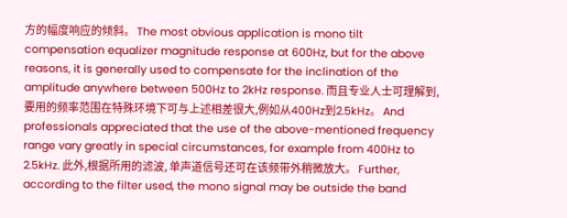方的幅度响应的倾斜。 The most obvious application is mono tilt compensation equalizer magnitude response at 600Hz, but for the above reasons, it is generally used to compensate for the inclination of the amplitude anywhere between 500Hz to 2kHz response. 而且专业人士可理解到,要用的频率范围在特殊环境下可与上述相差很大,例如从400Hz到2.5kHz。 And professionals appreciated that the use of the above-mentioned frequency range vary greatly in special circumstances, for example from 400Hz to 2.5kHz. 此外,根据所用的滤波, 单声道信号还可在该频带外稍微放大。 Further, according to the filter used, the mono signal may be outside the band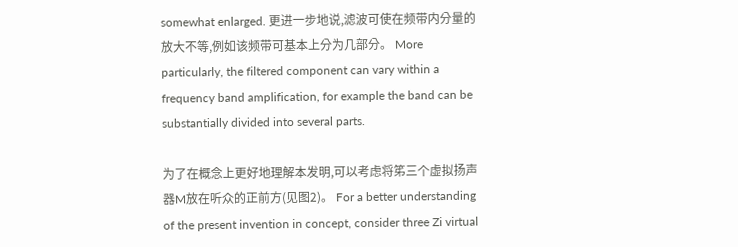somewhat enlarged. 更进一步地说,滤波可使在频带内分量的放大不等,例如该频带可基本上分为几部分。 More particularly, the filtered component can vary within a frequency band amplification, for example the band can be substantially divided into several parts.

为了在概念上更好地理解本发明,可以考虑将笫三个虚拟扬声器M放在听众的正前方(见图2)。 For a better understanding of the present invention in concept, consider three Zi virtual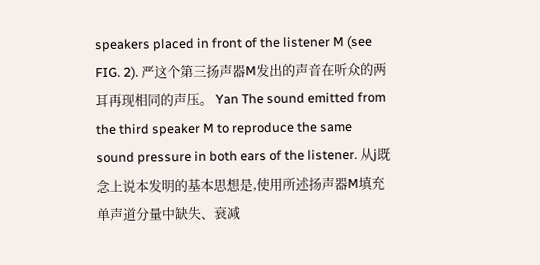speakers placed in front of the listener M (see FIG. 2). 严这个第三扬声器M发出的声音在听众的两耳再现相同的声压。 Yan The sound emitted from the third speaker M to reproduce the same sound pressure in both ears of the listener. 从j既念上说本发明的基本思想是,使用所述扬声器M填充单声道分量中缺失、衰减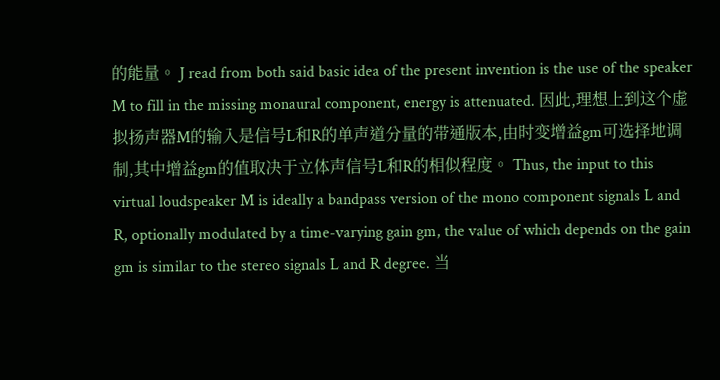的能量。 J read from both said basic idea of the present invention is the use of the speaker M to fill in the missing monaural component, energy is attenuated. 因此,理想上到这个虚拟扬声器M的输入是信号L和R的单声道分量的带通版本,由时变增益gm可选择地调制,其中增益gm的值取决于立体声信号L和R的相似程度。 Thus, the input to this virtual loudspeaker M is ideally a bandpass version of the mono component signals L and R, optionally modulated by a time-varying gain gm, the value of which depends on the gain gm is similar to the stereo signals L and R degree. 当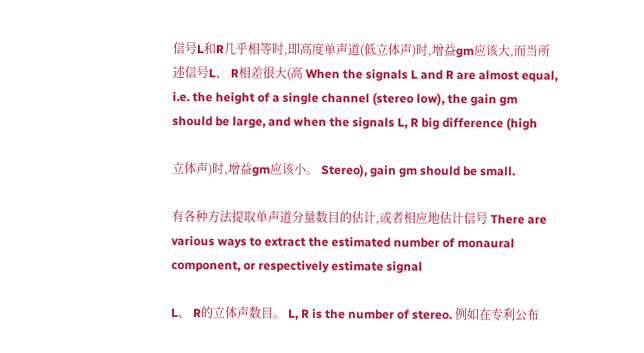信号L和R几乎相等时,即高度单声道(低立体声)时,增益gm应该大,而当所述信号L、 R相差很大(高 When the signals L and R are almost equal, i.e. the height of a single channel (stereo low), the gain gm should be large, and when the signals L, R big difference (high

立体声)时,增益gm应该小。 Stereo), gain gm should be small.

有各种方法提取单声道分量数目的估计,或者相应地估计信号 There are various ways to extract the estimated number of monaural component, or respectively estimate signal

L、 R的立体声数目。 L, R is the number of stereo. 例如在专利公布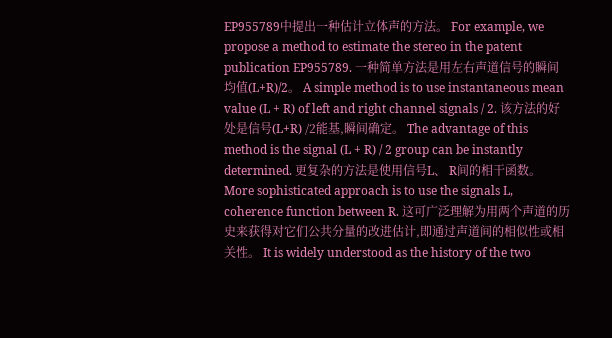EP955789中提出一种估计立体声的方法。 For example, we propose a method to estimate the stereo in the patent publication EP955789. 一种简单方法是用左右声道信号的瞬间均值(L+R)/2。 A simple method is to use instantaneous mean value (L + R) of left and right channel signals / 2. 该方法的好处是信号(L+R) /2能基,瞬间确定。 The advantage of this method is the signal (L + R) / 2 group can be instantly determined. 更复杂的方法是使用信号L、 R间的相干函数。 More sophisticated approach is to use the signals L, coherence function between R. 这可广泛理解为用两个声道的历史来获得对它们公共分量的改进估计,即通过声道间的相似性或相关性。 It is widely understood as the history of the two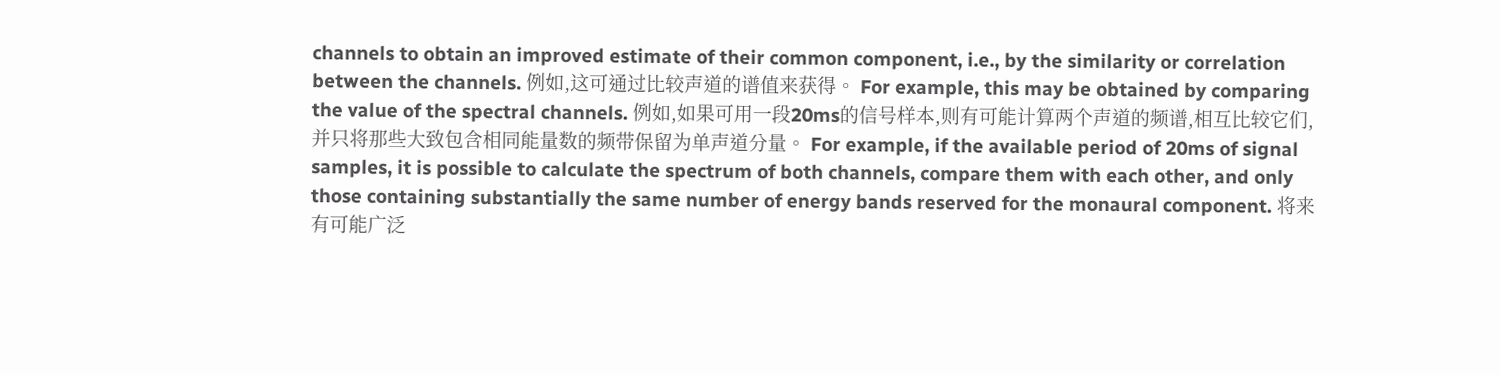channels to obtain an improved estimate of their common component, i.e., by the similarity or correlation between the channels. 例如,这可通过比较声道的谱值来获得。 For example, this may be obtained by comparing the value of the spectral channels. 例如,如果可用一段20ms的信号样本,则有可能计算两个声道的频谱,相互比较它们,并只将那些大致包含相同能量数的频带保留为单声道分量。 For example, if the available period of 20ms of signal samples, it is possible to calculate the spectrum of both channels, compare them with each other, and only those containing substantially the same number of energy bands reserved for the monaural component. 将来有可能广泛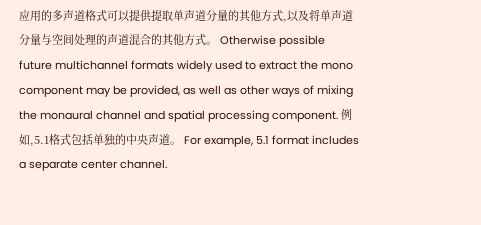应用的多声道格式可以提供提取单声道分量的其他方式,以及将单声道分量与空间处理的声道混合的其他方式。 Otherwise possible future multichannel formats widely used to extract the mono component may be provided, as well as other ways of mixing the monaural channel and spatial processing component. 例如,5.1格式包括单独的中央声道。 For example, 5.1 format includes a separate center channel.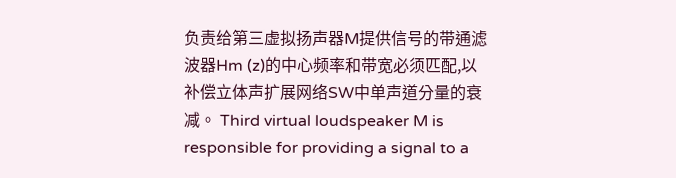负责给第三虚拟扬声器M提供信号的带通滤波器Hm (z)的中心频率和带宽必须匹配,以补偿立体声扩展网络SW中单声道分量的衰减。 Third virtual loudspeaker M is responsible for providing a signal to a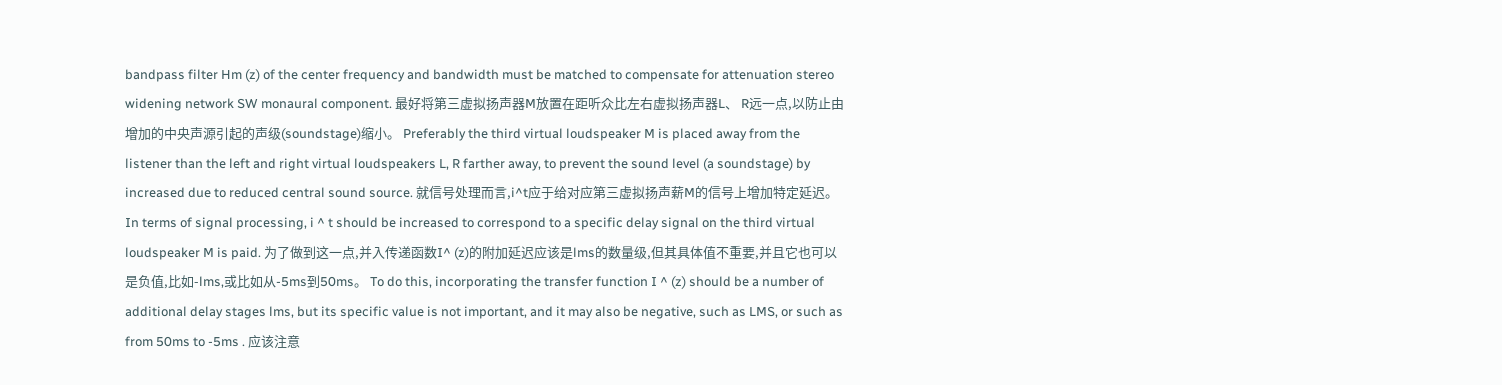bandpass filter Hm (z) of the center frequency and bandwidth must be matched to compensate for attenuation stereo widening network SW monaural component. 最好将第三虚拟扬声器M放置在距听众比左右虚拟扬声器L、 R远一点,以防止由增加的中央声源引起的声级(soundstage)缩小。 Preferably the third virtual loudspeaker M is placed away from the listener than the left and right virtual loudspeakers L, R farther away, to prevent the sound level (a soundstage) by increased due to reduced central sound source. 就信号处理而言,i^t应于给对应第三虚拟扬声薪M的信号上增加特定延迟。 In terms of signal processing, i ^ t should be increased to correspond to a specific delay signal on the third virtual loudspeaker M is paid. 为了做到这一点,并入传递函数I^ (z)的附加延迟应该是lms的数量级,但其具体值不重要,并且它也可以是负值,比如-lms,或比如从-5ms到50ms。 To do this, incorporating the transfer function I ^ (z) should be a number of additional delay stages lms, but its specific value is not important, and it may also be negative, such as LMS, or such as from 50ms to -5ms . 应该注意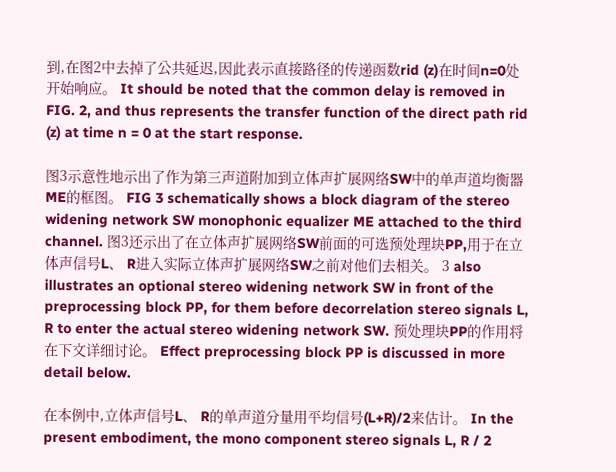到,在图2中去掉了公共延迟,因此表示直接路径的传递函数rid (z)在时间n=0处开始响应。 It should be noted that the common delay is removed in FIG. 2, and thus represents the transfer function of the direct path rid (z) at time n = 0 at the start response.

图3示意性地示出了作为第三声道附加到立体声扩展网络SW中的单声道均衡器ME的框图。 FIG 3 schematically shows a block diagram of the stereo widening network SW monophonic equalizer ME attached to the third channel. 图3还示出了在立体声扩展网络SW前面的可选预处理块PP,用于在立体声信号L、 R进入实际立体声扩展网络SW之前对他们去相关。 3 also illustrates an optional stereo widening network SW in front of the preprocessing block PP, for them before decorrelation stereo signals L, R to enter the actual stereo widening network SW. 预处理块PP的作用将在下文详细讨论。 Effect preprocessing block PP is discussed in more detail below.

在本例中,立体声信号L、 R的单声道分量用平均信号(L+R)/2来估计。 In the present embodiment, the mono component stereo signals L, R / 2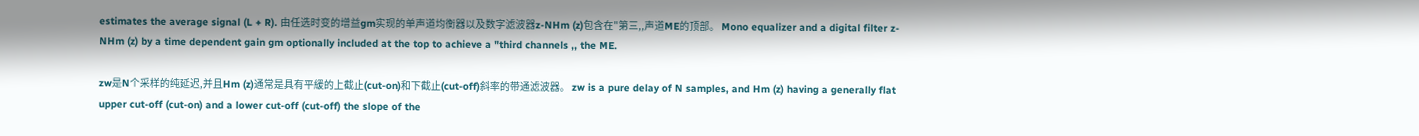estimates the average signal (L + R). 由任选时变的增益gm实现的单声道均衡器以及数字滤波器z-NHm (z)包含在"第三,,声道ME的顶部。 Mono equalizer and a digital filter z-NHm (z) by a time dependent gain gm optionally included at the top to achieve a "third channels ,, the ME.

zw是N个采样的纯延迟,并且Hm (z)通常是具有平緩的上截止(cut-on)和下截止(cut-off)斜率的带通滤波器。 zw is a pure delay of N samples, and Hm (z) having a generally flat upper cut-off (cut-on) and a lower cut-off (cut-off) the slope of the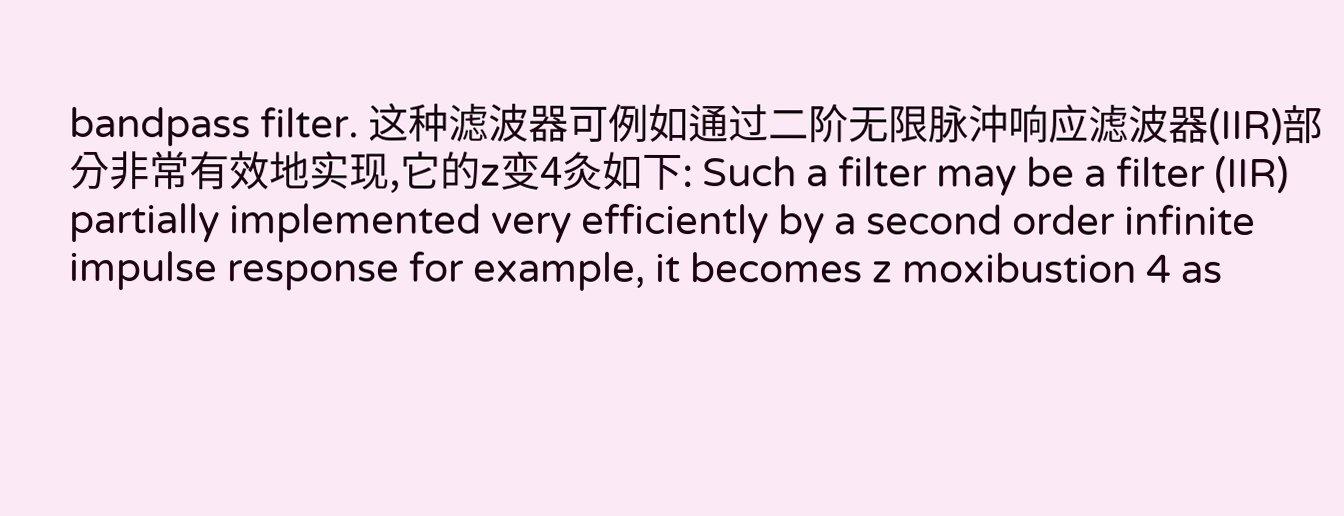bandpass filter. 这种滤波器可例如通过二阶无限脉沖响应滤波器(IIR)部分非常有效地实现,它的z变4灸如下: Such a filter may be a filter (IIR) partially implemented very efficiently by a second order infinite impulse response for example, it becomes z moxibustion 4 as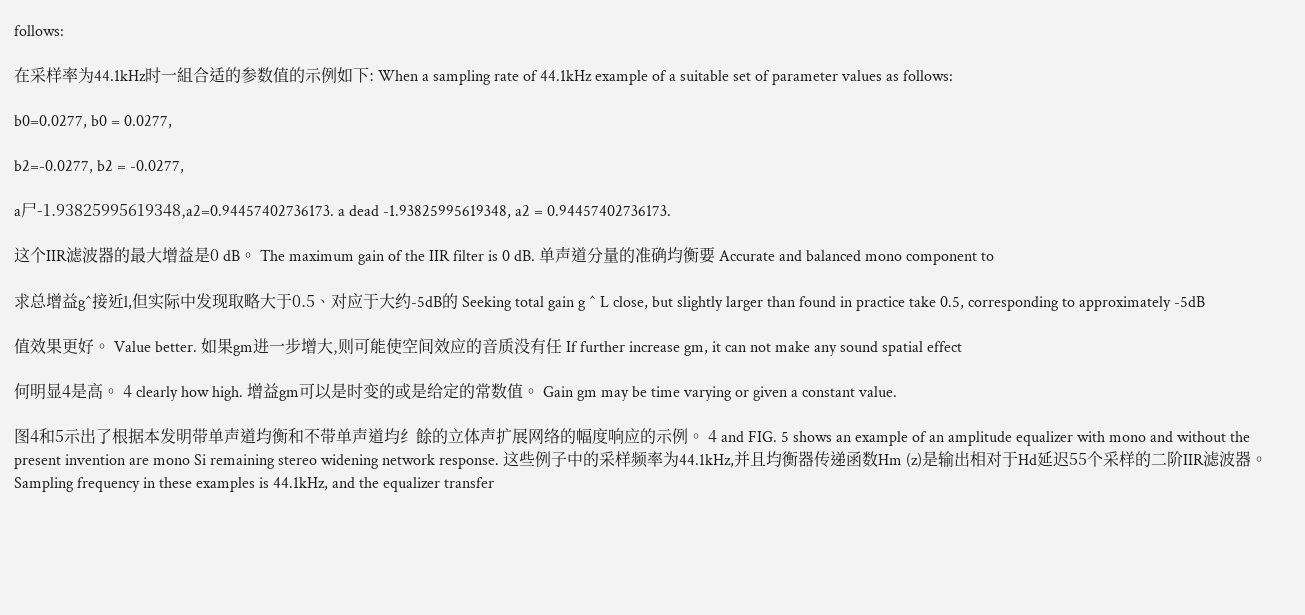follows:

在采样率为44.1kHz时一組合适的参数值的示例如下: When a sampling rate of 44.1kHz example of a suitable set of parameter values as follows:

b0=0.0277, b0 = 0.0277,

b2=-0.0277, b2 = -0.0277,

a尸-1.93825995619348,a2=0.94457402736173. a dead -1.93825995619348, a2 = 0.94457402736173.

这个IIR滤波器的最大增益是0 dB。 The maximum gain of the IIR filter is 0 dB. 单声道分量的准确均衡要 Accurate and balanced mono component to

求总增益g^接近l,但实际中发现取略大于0.5、对应于大约-5dB的 Seeking total gain g ^ L close, but slightly larger than found in practice take 0.5, corresponding to approximately -5dB

值效果更好。 Value better. 如果gm进一步增大,则可能使空间效应的音质没有任 If further increase gm, it can not make any sound spatial effect

何明显4是高。 4 clearly how high. 增益gm可以是时变的或是给定的常数值。 Gain gm may be time varying or given a constant value.

图4和5示出了根据本发明带单声道均衡和不带单声道均纟餘的立体声扩展网络的幅度响应的示例。 4 and FIG. 5 shows an example of an amplitude equalizer with mono and without the present invention are mono Si remaining stereo widening network response. 这些例子中的采样频率为44.1kHz,并且均衡器传递函数Hm (z)是输出相对于Hd延迟55个采样的二阶IIR滤波器。 Sampling frequency in these examples is 44.1kHz, and the equalizer transfer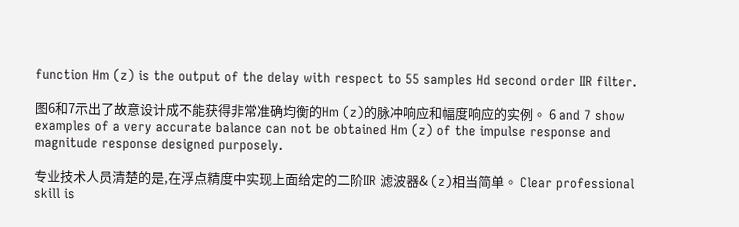function Hm (z) is the output of the delay with respect to 55 samples Hd second order IIR filter.

图6和7示出了故意设计成不能获得非常准确均衡的Hm (z)的脉冲响应和幅度响应的实例。 6 and 7 show examples of a very accurate balance can not be obtained Hm (z) of the impulse response and magnitude response designed purposely.

专业技术人员清楚的是,在浮点精度中实现上面给定的二阶IIR 滤波器& (z)相当简单。 Clear professional skill is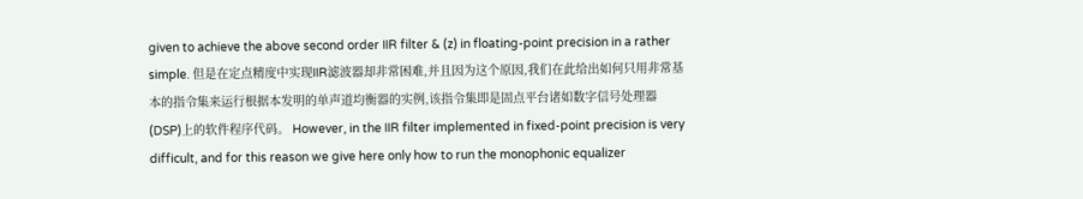given to achieve the above second order IIR filter & (z) in floating-point precision in a rather simple. 但是在定点精度中实现IIR滤波器却非常困难,并且因为这个原因,我们在此给出如何只用非常基本的指令集来运行根据本发明的单声道均衡器的实例,该指令集即是固点平台诸如数字信号处理器(DSP)上的软件程序代码。 However, in the IIR filter implemented in fixed-point precision is very difficult, and for this reason we give here only how to run the monophonic equalizer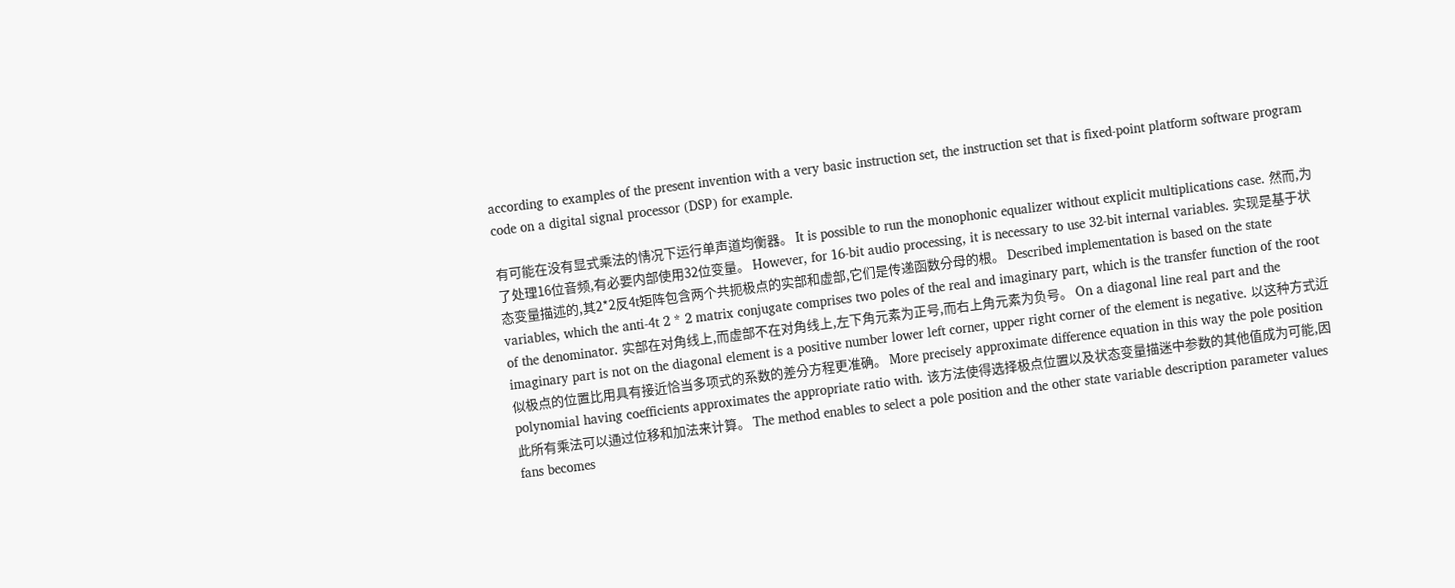according to examples of the present invention with a very basic instruction set, the instruction set that is fixed-point platform software program code on a digital signal processor (DSP) for example.

有可能在没有显式乘法的情况下运行单声道均衡器。 It is possible to run the monophonic equalizer without explicit multiplications case. 然而,为了处理16位音频,有必要内部使用32位变量。 However, for 16-bit audio processing, it is necessary to use 32-bit internal variables. 实现是基于状态变量描述的,其2*2反4t矩阵包含两个共扼极点的实部和虚部,它们是传递函数分母的根。 Described implementation is based on the state variables, which the anti-4t 2 * 2 matrix conjugate comprises two poles of the real and imaginary part, which is the transfer function of the root of the denominator. 实部在对角线上,而虚部不在对角线上,左下角元素为正号,而右上角元素为负号。 On a diagonal line real part and the imaginary part is not on the diagonal element is a positive number lower left corner, upper right corner of the element is negative. 以这种方式近似极点的位置比用具有接近恰当多项式的系数的差分方程更准确。 More precisely approximate difference equation in this way the pole position polynomial having coefficients approximates the appropriate ratio with. 该方法使得选择极点位置以及状态变量描迷中参数的其他值成为可能,因此所有乘法可以通过位移和加法来计算。 The method enables to select a pole position and the other state variable description parameter values fans becomes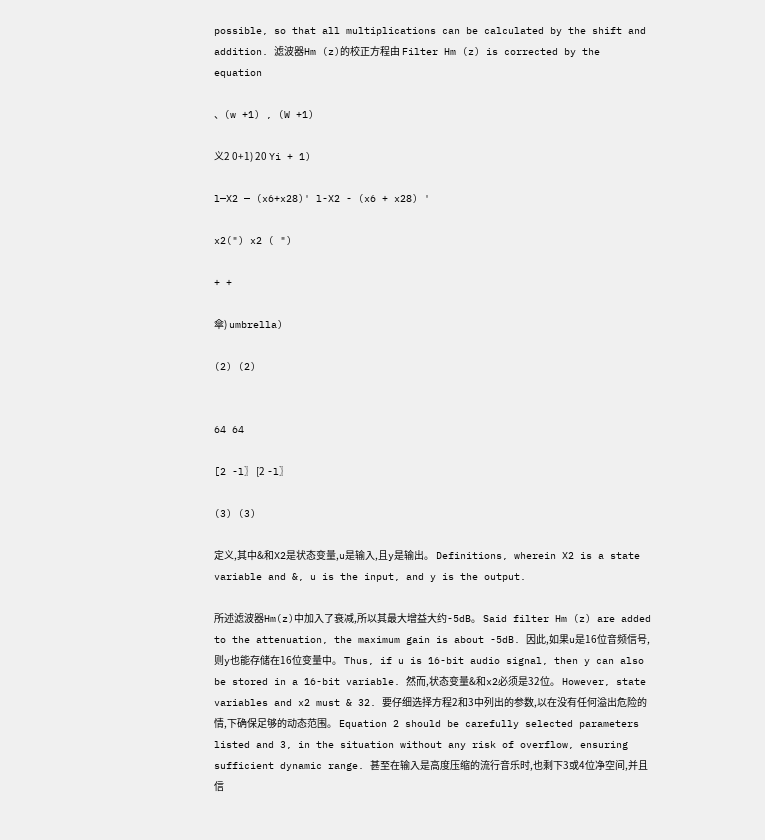possible, so that all multiplications can be calculated by the shift and addition. 滤波器Hm (z)的校正方程由 Filter Hm (z) is corrected by the equation

、(w +1) , (W +1)

义2 0+1) 20 Yi + 1)

l—X2 — (x6+x28)' l-X2 - (x6 + x28) '

x2(") x2 ( ")

+ +

傘) umbrella)

(2) (2)


64 64

[2 -l〗 [2 -l〗

(3) (3)

定义,其中&和X2是状态变量,u是输入,且y是输出。 Definitions, wherein X2 is a state variable and &, u is the input, and y is the output.

所述滤波器Hm(z)中加入了衰减,所以其最大增益大约-5dB。 Said filter Hm (z) are added to the attenuation, the maximum gain is about -5dB. 因此,如果u是16位音频信号,则y也能存储在16位变量中。 Thus, if u is 16-bit audio signal, then y can also be stored in a 16-bit variable. 然而,状态变量&和x2必须是32位。 However, state variables and x2 must & 32. 要仔细选择方程2和3中列出的参数,以在没有任何溢出危险的情,下确保足够的动态范围。 Equation 2 should be carefully selected parameters listed and 3, in the situation without any risk of overflow, ensuring sufficient dynamic range. 甚至在输入是高度压缩的流行音乐时,也剩下3或4位净空间,并且信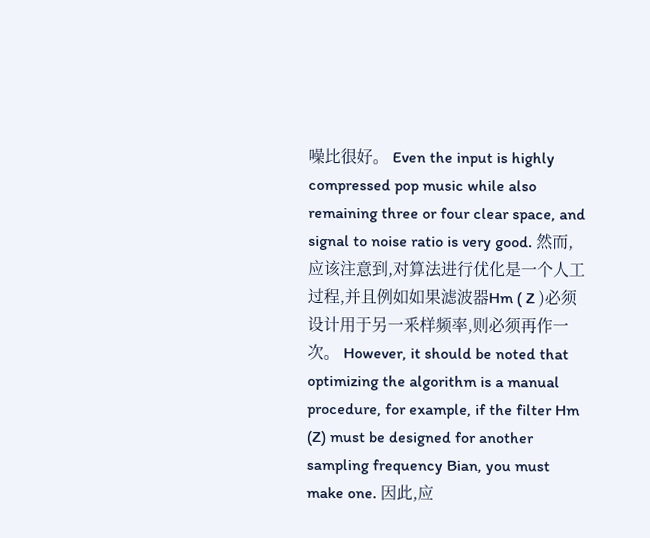噪比很好。 Even the input is highly compressed pop music while also remaining three or four clear space, and signal to noise ratio is very good. 然而,应该注意到,对算法进行优化是一个人工过程,并且例如如果滤波器Hm ( Z )必须设计用于另一釆样频率,则必须再作一次。 However, it should be noted that optimizing the algorithm is a manual procedure, for example, if the filter Hm (Z) must be designed for another sampling frequency Bian, you must make one. 因此,应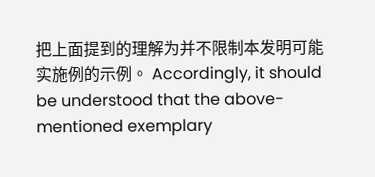把上面提到的理解为并不限制本发明可能实施例的示例。 Accordingly, it should be understood that the above-mentioned exemplary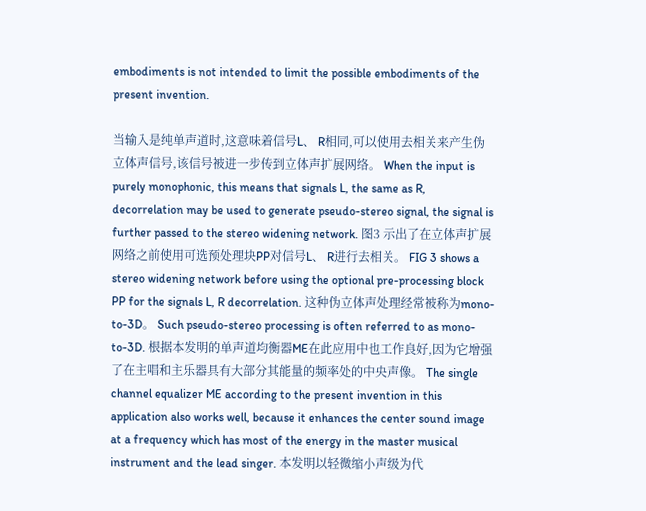embodiments is not intended to limit the possible embodiments of the present invention.

当输入是纯单声道时,这意味着信号L、 R相同,可以使用去相关来产生伪立体声信号,该信号被进一步传到立体声扩展网络。 When the input is purely monophonic, this means that signals L, the same as R, decorrelation may be used to generate pseudo-stereo signal, the signal is further passed to the stereo widening network. 图3 示出了在立体声扩展网络之前使用可选预处理块PP对信号L、 R进行去相关。 FIG 3 shows a stereo widening network before using the optional pre-processing block PP for the signals L, R decorrelation. 这种伪立体声处理经常被称为mono-to-3D。 Such pseudo-stereo processing is often referred to as mono-to-3D. 根据本发明的单声道均衡器ME在此应用中也工作良好,因为它增强了在主唱和主乐器具有大部分其能量的频率处的中央声像。 The single channel equalizer ME according to the present invention in this application also works well, because it enhances the center sound image at a frequency which has most of the energy in the master musical instrument and the lead singer. 本发明以轻微缩小声级为代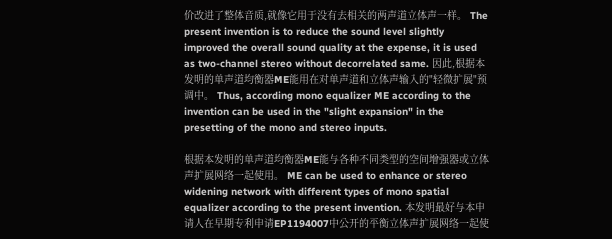价改进了整体音质,就像它用于没有去相关的两声道立体声一样。 The present invention is to reduce the sound level slightly improved the overall sound quality at the expense, it is used as two-channel stereo without decorrelated same. 因此,根据本发明的单声道均衡器ME能用在对单声道和立体声输入的"轻微扩展"预调中。 Thus, according mono equalizer ME according to the invention can be used in the "slight expansion" in the presetting of the mono and stereo inputs.

根据本发明的单声道均衡器ME能与各种不同类型的空间增强器或立体声扩展网络一起使用。 ME can be used to enhance or stereo widening network with different types of mono spatial equalizer according to the present invention. 本发明最好与本申请人在早期专利申请EP1194007中公开的平衡立体声扩展网络一起使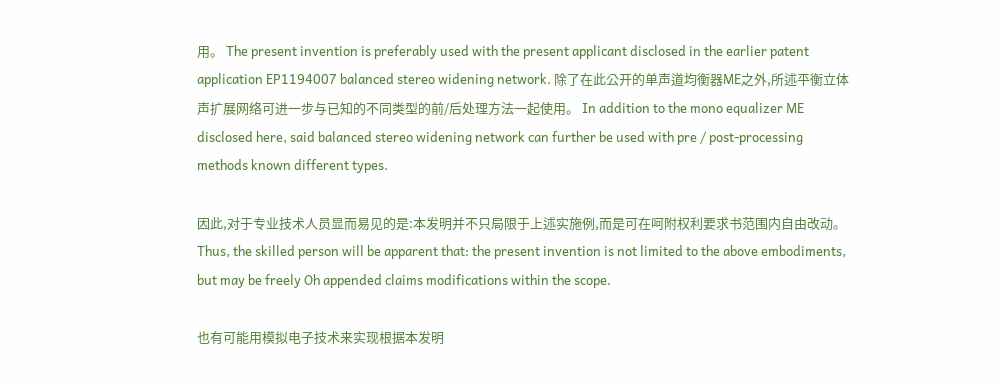用。 The present invention is preferably used with the present applicant disclosed in the earlier patent application EP1194007 balanced stereo widening network. 除了在此公开的单声道均衡器ME之外,所述平衡立体声扩展网络可进一步与已知的不同类型的前/后处理方法一起使用。 In addition to the mono equalizer ME disclosed here, said balanced stereo widening network can further be used with pre / post-processing methods known different types.

因此,对于专业技术人员显而易见的是:本发明并不只局限于上述实施例,而是可在呵附权利要求书范围内自由改动。 Thus, the skilled person will be apparent that: the present invention is not limited to the above embodiments, but may be freely Oh appended claims modifications within the scope.

也有可能用模拟电子技术来实现根据本发明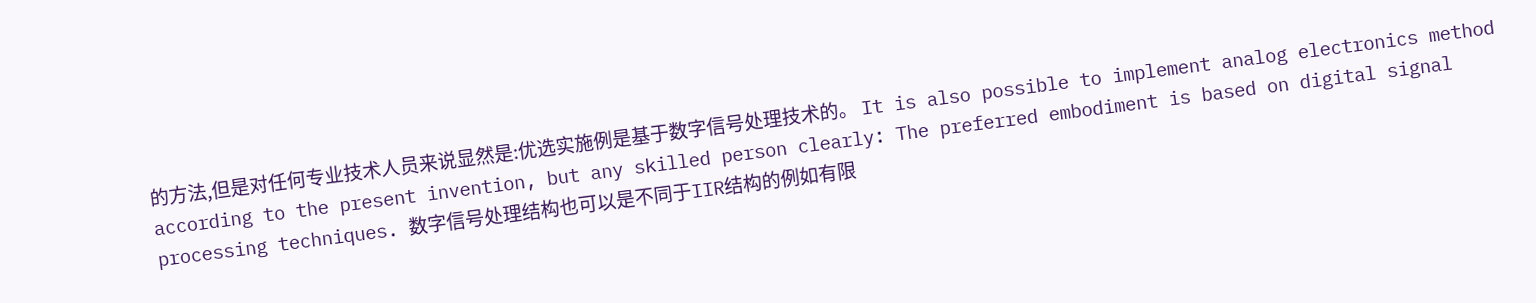的方法,但是对任何专业技术人员来说显然是:优选实施例是基于数字信号处理技术的。 It is also possible to implement analog electronics method according to the present invention, but any skilled person clearly: The preferred embodiment is based on digital signal processing techniques. 数字信号处理结构也可以是不同于IIR结构的例如有限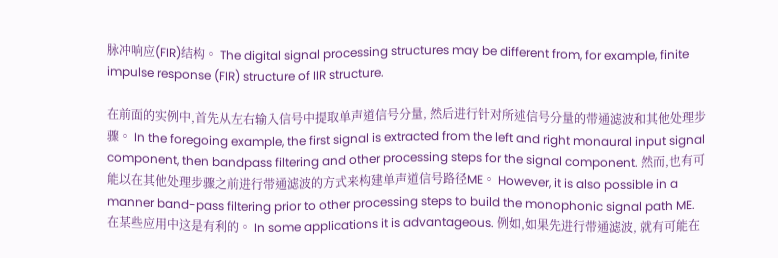脉冲响应(FIR)结构。 The digital signal processing structures may be different from, for example, finite impulse response (FIR) structure of IIR structure.

在前面的实例中,首先从左右输入信号中提取单声道信号分量, 然后进行针对所述信号分量的带通滤波和其他处理步骤。 In the foregoing example, the first signal is extracted from the left and right monaural input signal component, then bandpass filtering and other processing steps for the signal component. 然而,也有可能以在其他处理步骤之前进行带通滤波的方式来构建单声道信号路径ME。 However, it is also possible in a manner band-pass filtering prior to other processing steps to build the monophonic signal path ME. 在某些应用中这是有利的。 In some applications it is advantageous. 例如,如果先进行带通滤波, 就有可能在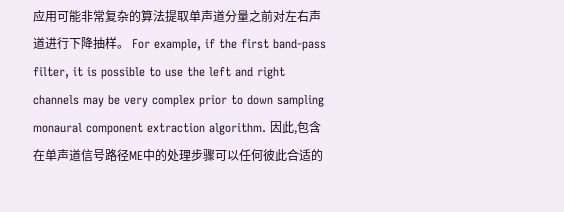应用可能非常复杂的算法提取单声道分量之前对左右声道进行下降抽样。 For example, if the first band-pass filter, it is possible to use the left and right channels may be very complex prior to down sampling monaural component extraction algorithm. 因此,包含在单声道信号路径ME中的处理步骤可以任何彼此合适的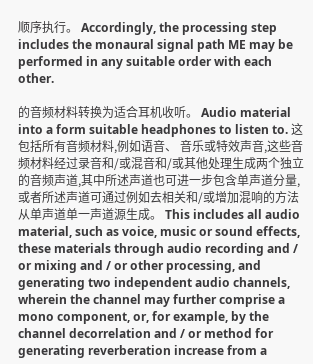顺序执行。 Accordingly, the processing step includes the monaural signal path ME may be performed in any suitable order with each other.

的音频材料转换为适合耳机收听。 Audio material into a form suitable headphones to listen to. 这包括所有音频材料,例如语音、 音乐或特效声音,这些音频材料经过录音和/或混音和/或其他处理生成两个独立的音频声道,其中所述声道也可进一步包含单声道分量, 或者所述声道可通过例如去相关和/或增加混响的方法从单声道单一声道源生成。 This includes all audio material, such as voice, music or sound effects, these materials through audio recording and / or mixing and / or other processing, and generating two independent audio channels, wherein the channel may further comprise a mono component, or, for example, by the channel decorrelation and / or method for generating reverberation increase from a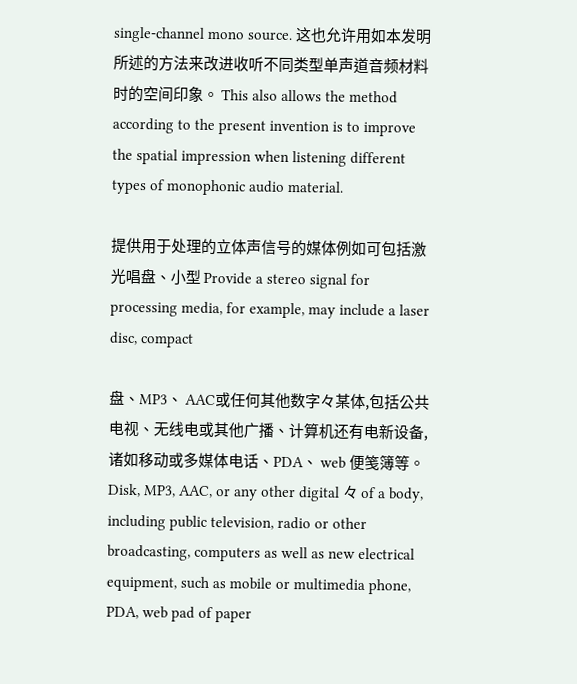single-channel mono source. 这也允许用如本发明所述的方法来改进收听不同类型单声道音频材料时的空间印象。 This also allows the method according to the present invention is to improve the spatial impression when listening different types of monophonic audio material.

提供用于处理的立体声信号的媒体例如可包括激光唱盘、小型 Provide a stereo signal for processing media, for example, may include a laser disc, compact

盘、MP3、 AAC或任何其他数字々某体,包括公共电视、无线电或其他广播、计算机还有电新设备,诸如移动或多媒体电话、PDA、 web 便笺簿等。 Disk, MP3, AAC, or any other digital 々 of a body, including public television, radio or other broadcasting, computers as well as new electrical equipment, such as mobile or multimedia phone, PDA, web pad of paper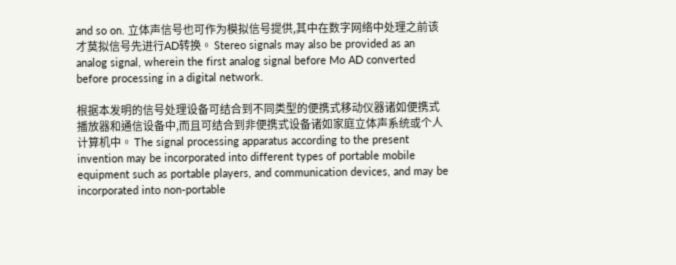and so on. 立体声信号也可作为模拟信号提供,其中在数字网络中处理之前该才莫拟信号先进行AD转换。 Stereo signals may also be provided as an analog signal, wherein the first analog signal before Mo AD converted before processing in a digital network.

根据本发明的信号处理设备可结合到不同类型的便携式移动仪器诸如便携式播放器和通信设备中,而且可结合到非便携式设备诸如家庭立体声系统或个人计算机中。 The signal processing apparatus according to the present invention may be incorporated into different types of portable mobile equipment such as portable players, and communication devices, and may be incorporated into non-portable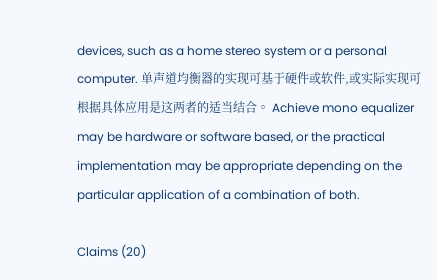devices, such as a home stereo system or a personal computer. 单声道均衡器的实现可基于硬件或软件,或实际实现可根据具体应用是这两者的适当结合。 Achieve mono equalizer may be hardware or software based, or the practical implementation may be appropriate depending on the particular application of a combination of both.

Claims (20)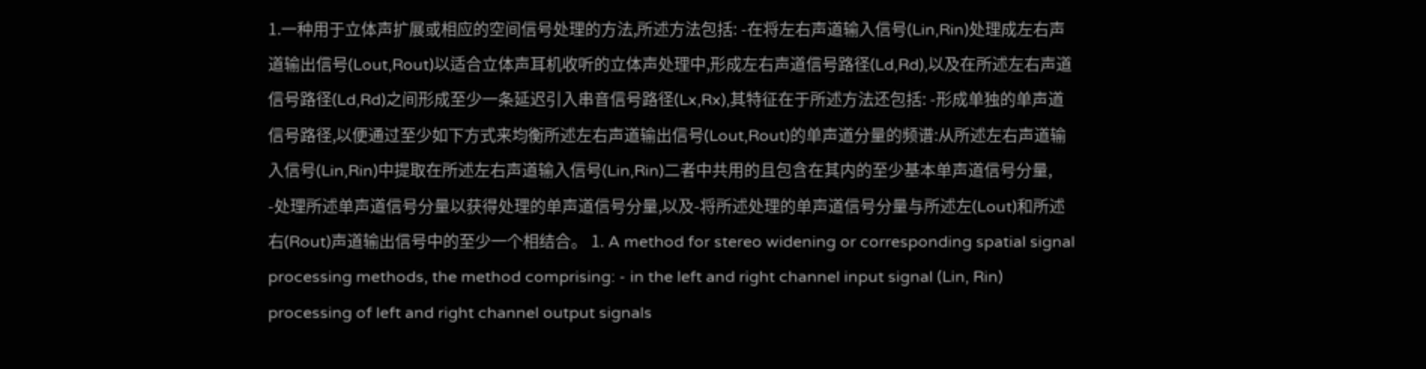1.一种用于立体声扩展或相应的空间信号处理的方法,所述方法包括: -在将左右声道输入信号(Lin,Rin)处理成左右声道输出信号(Lout,Rout)以适合立体声耳机收听的立体声处理中,形成左右声道信号路径(Ld,Rd),以及在所述左右声道信号路径(Ld,Rd)之间形成至少一条延迟引入串音信号路径(Lx,Rx),其特征在于所述方法还包括: -形成单独的单声道信号路径,以便通过至少如下方式来均衡所述左右声道输出信号(Lout,Rout)的单声道分量的频谱:从所述左右声道输入信号(Lin,Rin)中提取在所述左右声道输入信号(Lin,Rin)二者中共用的且包含在其内的至少基本单声道信号分量, -处理所述单声道信号分量以获得处理的单声道信号分量,以及-将所述处理的单声道信号分量与所述左(Lout)和所述右(Rout)声道输出信号中的至少一个相结合。 1. A method for stereo widening or corresponding spatial signal processing methods, the method comprising: - in the left and right channel input signal (Lin, Rin) processing of left and right channel output signals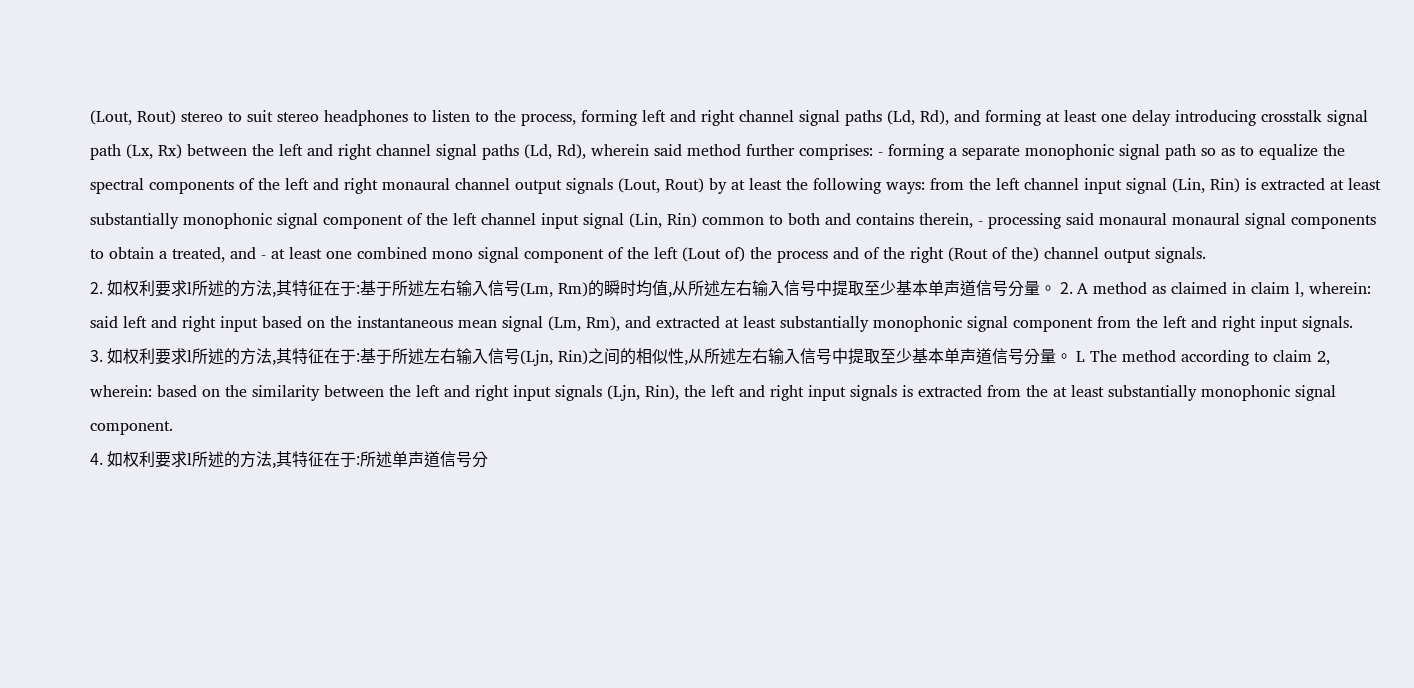(Lout, Rout) stereo to suit stereo headphones to listen to the process, forming left and right channel signal paths (Ld, Rd), and forming at least one delay introducing crosstalk signal path (Lx, Rx) between the left and right channel signal paths (Ld, Rd), wherein said method further comprises: - forming a separate monophonic signal path so as to equalize the spectral components of the left and right monaural channel output signals (Lout, Rout) by at least the following ways: from the left channel input signal (Lin, Rin) is extracted at least substantially monophonic signal component of the left channel input signal (Lin, Rin) common to both and contains therein, - processing said monaural monaural signal components to obtain a treated, and - at least one combined mono signal component of the left (Lout of) the process and of the right (Rout of the) channel output signals.
2. 如权利要求l所述的方法,其特征在于:基于所述左右输入信号(Lm, Rm)的瞬时均值,从所述左右输入信号中提取至少基本单声道信号分量。 2. A method as claimed in claim l, wherein: said left and right input based on the instantaneous mean signal (Lm, Rm), and extracted at least substantially monophonic signal component from the left and right input signals.
3. 如权利要求l所述的方法,其特征在于:基于所述左右输入信号(Ljn, Rin)之间的相似性,从所述左右输入信号中提取至少基本单声道信号分量。 L The method according to claim 2, wherein: based on the similarity between the left and right input signals (Ljn, Rin), the left and right input signals is extracted from the at least substantially monophonic signal component.
4. 如权利要求l所述的方法,其特征在于:所述单声道信号分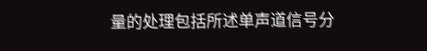量的处理包括所述单声道信号分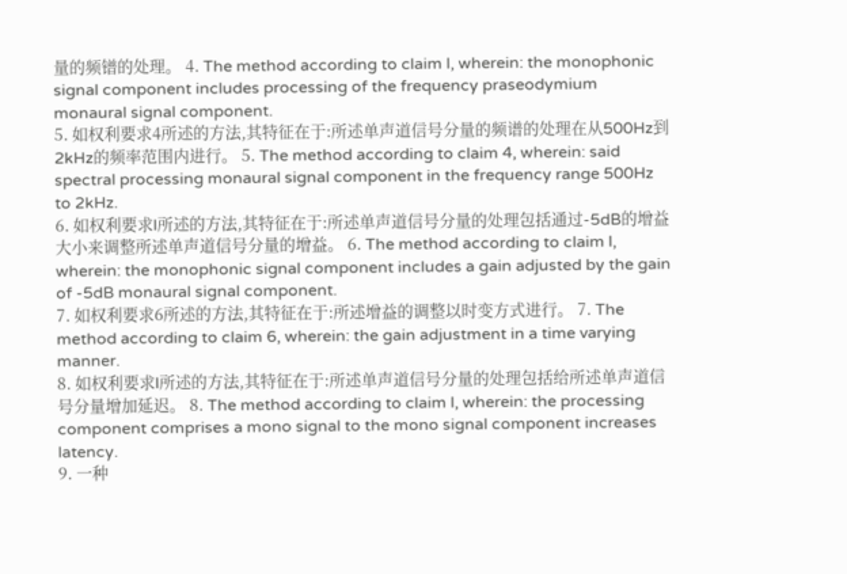量的频镨的处理。 4. The method according to claim l, wherein: the monophonic signal component includes processing of the frequency praseodymium monaural signal component.
5. 如权利要求4所述的方法,其特征在于:所述单声道信号分量的频谱的处理在从500Hz到2kHz的频率范围内进行。 5. The method according to claim 4, wherein: said spectral processing monaural signal component in the frequency range 500Hz to 2kHz.
6. 如权利要求l所述的方法,其特征在于:所述单声道信号分量的处理包括通过-5dB的增益大小来调整所述单声道信号分量的增益。 6. The method according to claim l, wherein: the monophonic signal component includes a gain adjusted by the gain of -5dB monaural signal component.
7. 如权利要求6所述的方法,其特征在于:所述增益的调整以时变方式进行。 7. The method according to claim 6, wherein: the gain adjustment in a time varying manner.
8. 如权利要求l所述的方法,其特征在于:所述单声道信号分量的处理包括给所述单声道信号分量增加延迟。 8. The method according to claim l, wherein: the processing component comprises a mono signal to the mono signal component increases latency.
9. 一种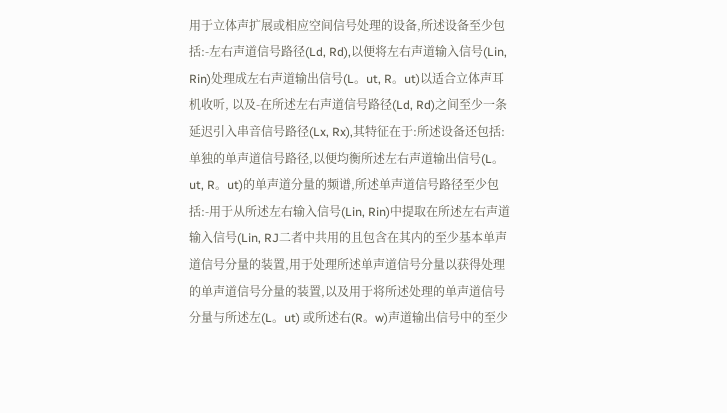用于立体声扩展或相应空间信号处理的设备,所述设备至少包括:-左右声道信号路径(Ld, Rd),以便将左右声道输入信号(Lin, Rin)处理成左右声道输出信号(L。ut, R。ut)以适合立体声耳机收听, 以及-在所述左右声道信号路径(Ld, Rd)之间至少一条延迟引入串音信号路径(Lx, Rx),其特征在于:所述设备还包括:单独的单声道信号路径,以便均衡所述左右声道输出信号(L。ut, R。ut)的单声道分量的频谱,所述单声道信号路径至少包括:-用于从所述左右输入信号(Lin, Rin)中提取在所述左右声道输入信号(Lin, RJ二者中共用的且包含在其内的至少基本单声道信号分量的装置,用于处理所述单声道信号分量以获得处理的单声道信号分量的装置,以及用于将所述处理的单声道信号分量与所述左(L。ut) 或所述右(R。w)声道输出信号中的至少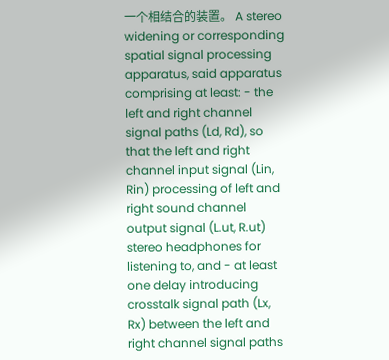一个相结合的装置。 A stereo widening or corresponding spatial signal processing apparatus, said apparatus comprising at least: - the left and right channel signal paths (Ld, Rd), so that the left and right channel input signal (Lin, Rin) processing of left and right sound channel output signal (L.ut, R.ut) stereo headphones for listening to, and - at least one delay introducing crosstalk signal path (Lx, Rx) between the left and right channel signal paths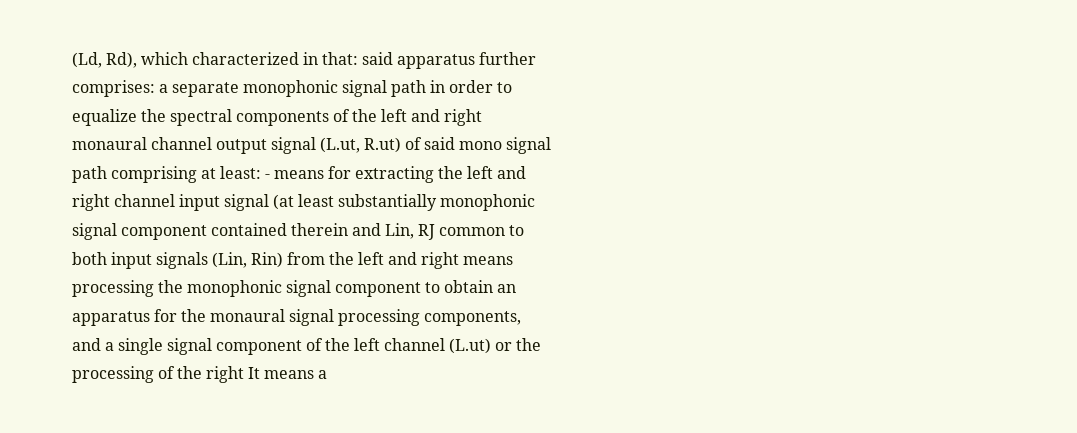(Ld, Rd), which characterized in that: said apparatus further comprises: a separate monophonic signal path in order to equalize the spectral components of the left and right monaural channel output signal (L.ut, R.ut) of said mono signal path comprising at least: - means for extracting the left and right channel input signal (at least substantially monophonic signal component contained therein and Lin, RJ common to both input signals (Lin, Rin) from the left and right means processing the monophonic signal component to obtain an apparatus for the monaural signal processing components, and a single signal component of the left channel (L.ut) or the processing of the right It means a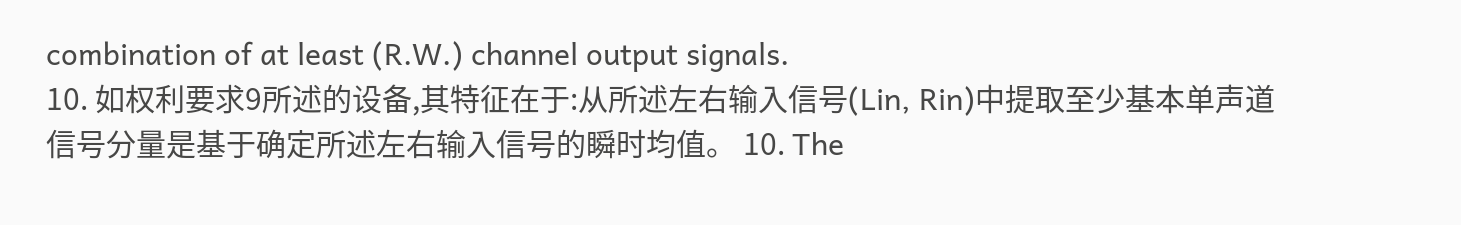combination of at least (R.W.) channel output signals.
10. 如权利要求9所述的设备,其特征在于:从所述左右输入信号(Lin, Rin)中提取至少基本单声道信号分量是基于确定所述左右输入信号的瞬时均值。 10. The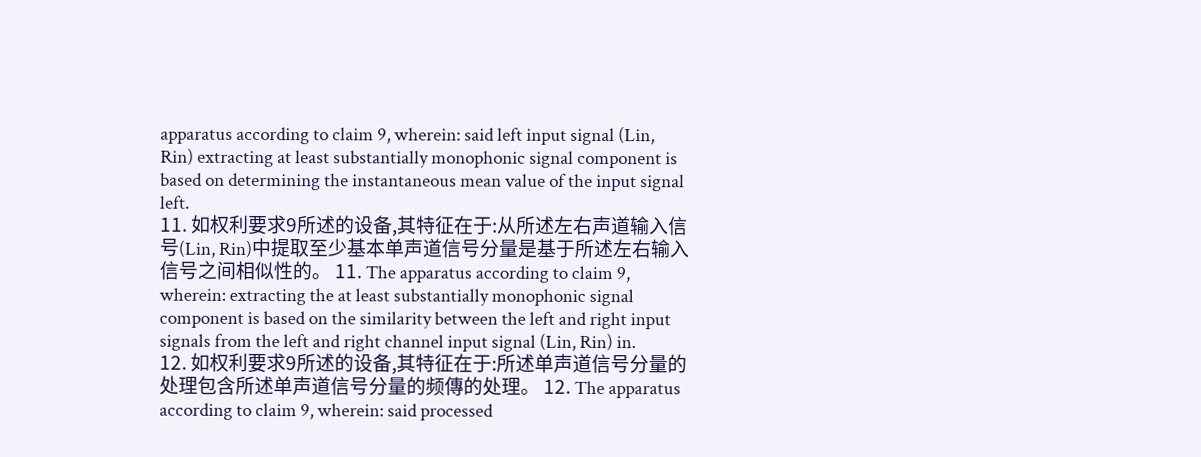apparatus according to claim 9, wherein: said left input signal (Lin, Rin) extracting at least substantially monophonic signal component is based on determining the instantaneous mean value of the input signal left.
11. 如权利要求9所述的设备,其特征在于:从所述左右声道输入信号(Lin, Rin)中提取至少基本单声道信号分量是基于所述左右输入信号之间相似性的。 11. The apparatus according to claim 9, wherein: extracting the at least substantially monophonic signal component is based on the similarity between the left and right input signals from the left and right channel input signal (Lin, Rin) in.
12. 如权利要求9所述的设备,其特征在于:所述单声道信号分量的处理包含所述单声道信号分量的频傳的处理。 12. The apparatus according to claim 9, wherein: said processed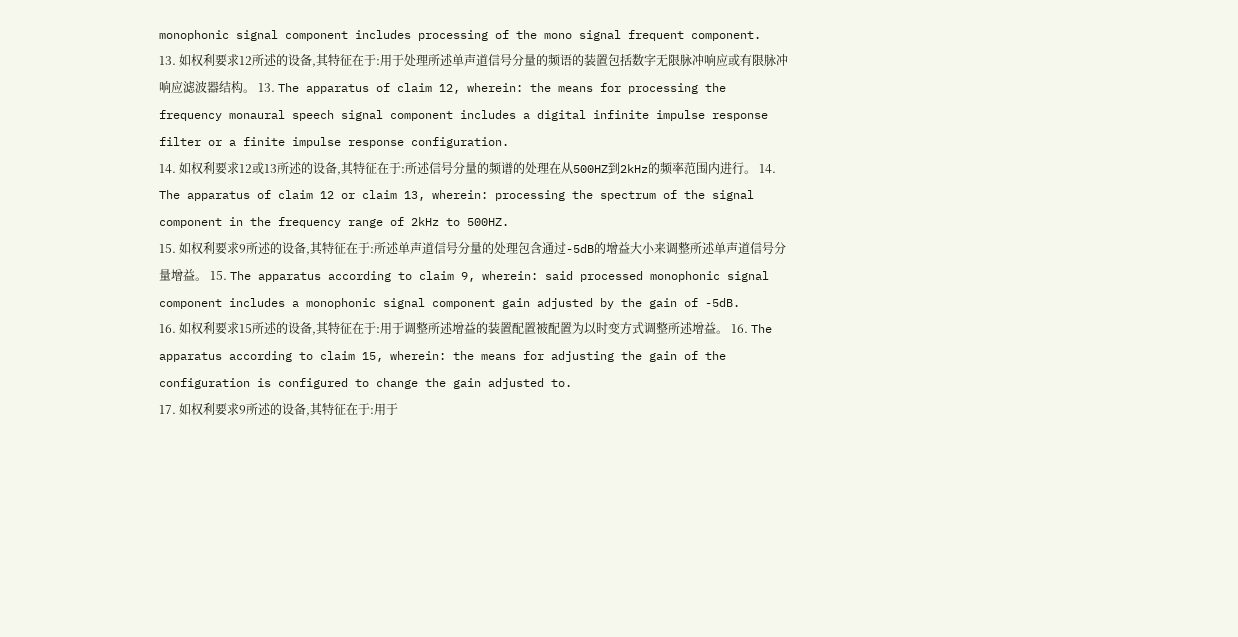monophonic signal component includes processing of the mono signal frequent component.
13. 如权利要求12所述的设备,其特征在于:用于处理所述单声道信号分量的频语的装置包括数字无限脉冲响应或有限脉冲响应滤波器结构。 13. The apparatus of claim 12, wherein: the means for processing the frequency monaural speech signal component includes a digital infinite impulse response filter or a finite impulse response configuration.
14. 如权利要求12或13所述的设备,其特征在于:所述信号分量的频谱的处理在从500HZ到2kHz的频率范围内进行。 14. The apparatus of claim 12 or claim 13, wherein: processing the spectrum of the signal component in the frequency range of 2kHz to 500HZ.
15. 如权利要求9所述的设备,其特征在于:所述单声道信号分量的处理包含通过-5dB的增益大小来调整所述单声道信号分量增益。 15. The apparatus according to claim 9, wherein: said processed monophonic signal component includes a monophonic signal component gain adjusted by the gain of -5dB.
16. 如权利要求15所述的设备,其特征在于:用于调整所述增益的装置配置被配置为以时变方式调整所述增益。 16. The apparatus according to claim 15, wherein: the means for adjusting the gain of the configuration is configured to change the gain adjusted to.
17. 如权利要求9所述的设备,其特征在于:用于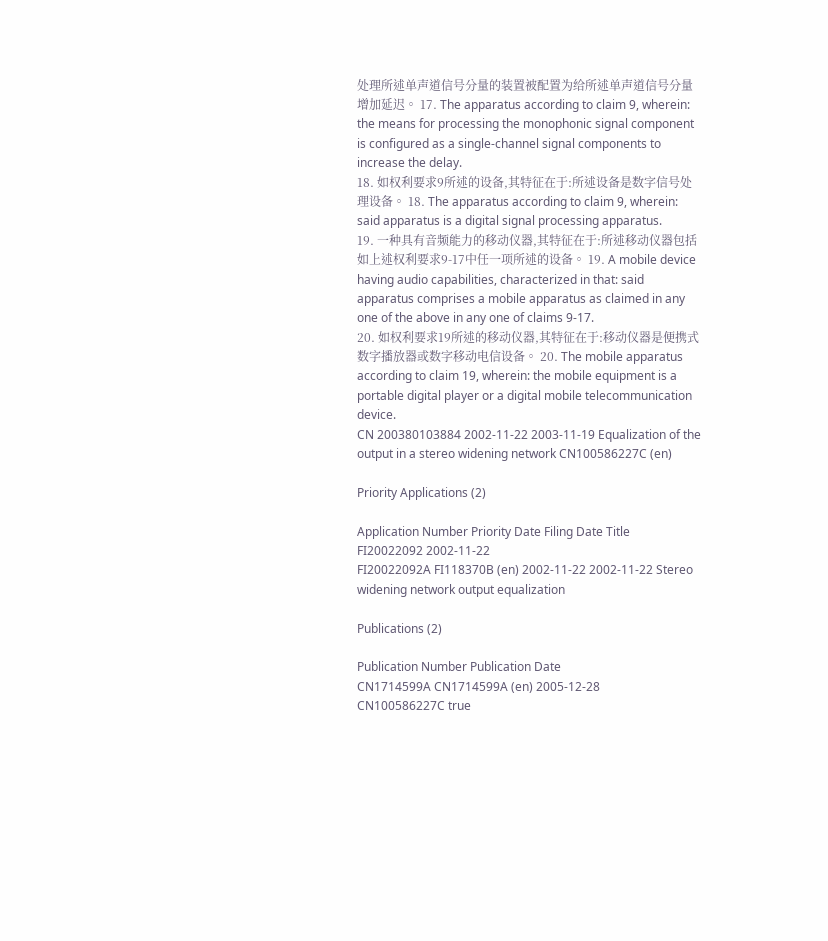处理所述单声道信号分量的装置被配置为给所述单声道信号分量增加延迟。 17. The apparatus according to claim 9, wherein: the means for processing the monophonic signal component is configured as a single-channel signal components to increase the delay.
18. 如权利要求9所述的设备,其特征在于:所述设备是数字信号处理设备。 18. The apparatus according to claim 9, wherein: said apparatus is a digital signal processing apparatus.
19. 一种具有音频能力的移动仪器,其特征在于:所述移动仪器包括如上述权利要求9-17中任一项所述的设备。 19. A mobile device having audio capabilities, characterized in that: said apparatus comprises a mobile apparatus as claimed in any one of the above in any one of claims 9-17.
20. 如权利要求19所述的移动仪器,其特征在于:移动仪器是便携式数字播放器或数字移动电信设备。 20. The mobile apparatus according to claim 19, wherein: the mobile equipment is a portable digital player or a digital mobile telecommunication device.
CN 200380103884 2002-11-22 2003-11-19 Equalization of the output in a stereo widening network CN100586227C (en)

Priority Applications (2)

Application Number Priority Date Filing Date Title
FI20022092 2002-11-22
FI20022092A FI118370B (en) 2002-11-22 2002-11-22 Stereo widening network output equalization

Publications (2)

Publication Number Publication Date
CN1714599A CN1714599A (en) 2005-12-28
CN100586227C true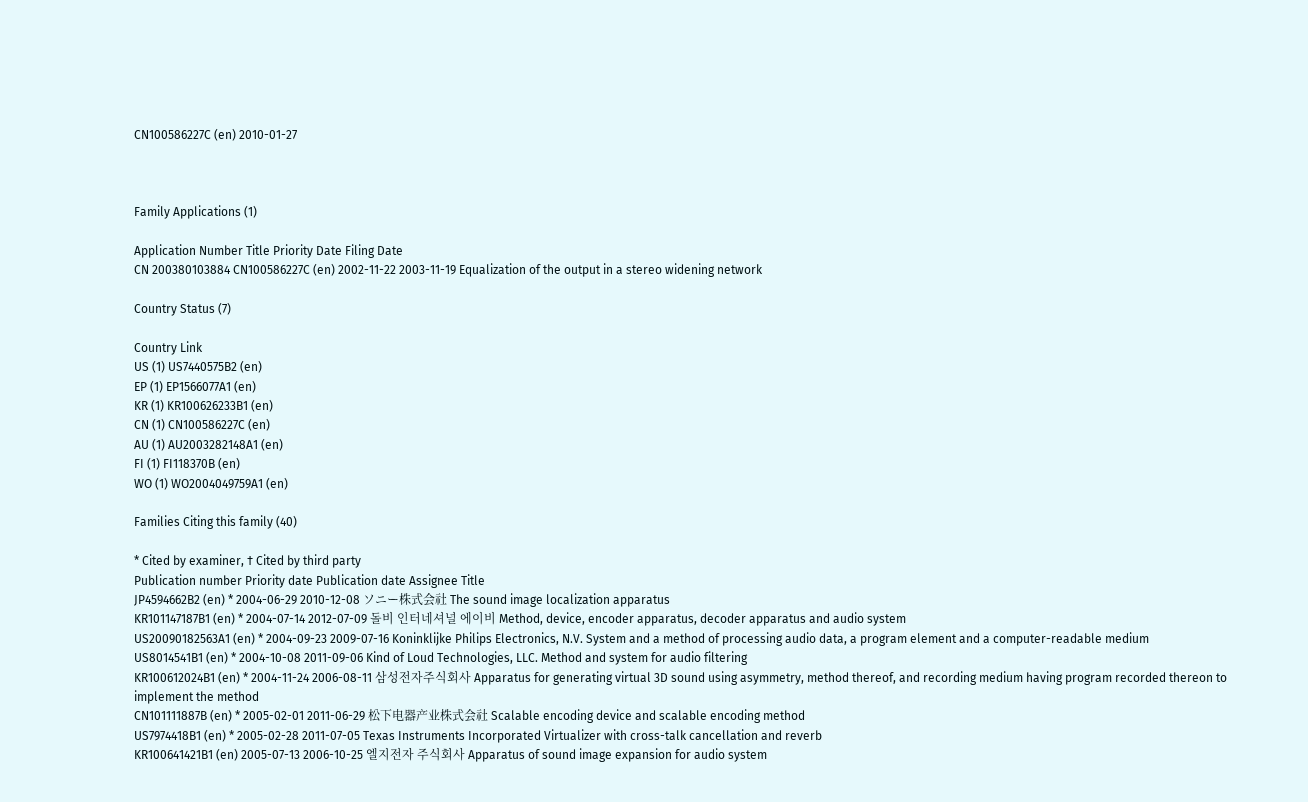CN100586227C (en) 2010-01-27



Family Applications (1)

Application Number Title Priority Date Filing Date
CN 200380103884 CN100586227C (en) 2002-11-22 2003-11-19 Equalization of the output in a stereo widening network

Country Status (7)

Country Link
US (1) US7440575B2 (en)
EP (1) EP1566077A1 (en)
KR (1) KR100626233B1 (en)
CN (1) CN100586227C (en)
AU (1) AU2003282148A1 (en)
FI (1) FI118370B (en)
WO (1) WO2004049759A1 (en)

Families Citing this family (40)

* Cited by examiner, † Cited by third party
Publication number Priority date Publication date Assignee Title
JP4594662B2 (en) * 2004-06-29 2010-12-08 ソニー株式会社 The sound image localization apparatus
KR101147187B1 (en) * 2004-07-14 2012-07-09 돌비 인터네셔널 에이비 Method, device, encoder apparatus, decoder apparatus and audio system
US20090182563A1 (en) * 2004-09-23 2009-07-16 Koninklijke Philips Electronics, N.V. System and a method of processing audio data, a program element and a computer-readable medium
US8014541B1 (en) * 2004-10-08 2011-09-06 Kind of Loud Technologies, LLC. Method and system for audio filtering
KR100612024B1 (en) * 2004-11-24 2006-08-11 삼성전자주식회사 Apparatus for generating virtual 3D sound using asymmetry, method thereof, and recording medium having program recorded thereon to implement the method
CN101111887B (en) * 2005-02-01 2011-06-29 松下电器产业株式会社 Scalable encoding device and scalable encoding method
US7974418B1 (en) * 2005-02-28 2011-07-05 Texas Instruments Incorporated Virtualizer with cross-talk cancellation and reverb
KR100641421B1 (en) 2005-07-13 2006-10-25 엘지전자 주식회사 Apparatus of sound image expansion for audio system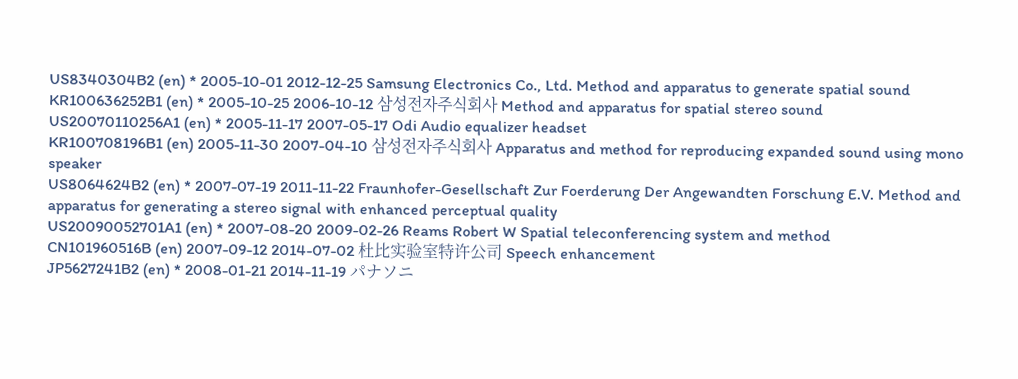US8340304B2 (en) * 2005-10-01 2012-12-25 Samsung Electronics Co., Ltd. Method and apparatus to generate spatial sound
KR100636252B1 (en) * 2005-10-25 2006-10-12 삼성전자주식회사 Method and apparatus for spatial stereo sound
US20070110256A1 (en) * 2005-11-17 2007-05-17 Odi Audio equalizer headset
KR100708196B1 (en) 2005-11-30 2007-04-10 삼성전자주식회사 Apparatus and method for reproducing expanded sound using mono speaker
US8064624B2 (en) * 2007-07-19 2011-11-22 Fraunhofer-Gesellschaft Zur Foerderung Der Angewandten Forschung E.V. Method and apparatus for generating a stereo signal with enhanced perceptual quality
US20090052701A1 (en) * 2007-08-20 2009-02-26 Reams Robert W Spatial teleconferencing system and method
CN101960516B (en) 2007-09-12 2014-07-02 杜比实验室特许公司 Speech enhancement
JP5627241B2 (en) * 2008-01-21 2014-11-19 パナソニ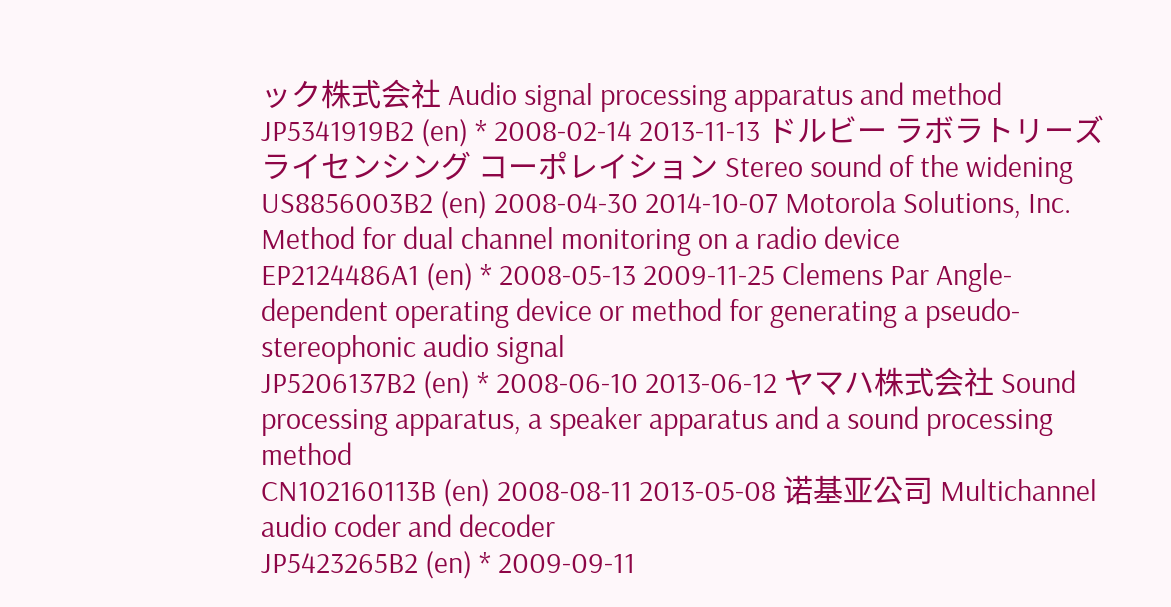ック株式会社 Audio signal processing apparatus and method
JP5341919B2 (en) * 2008-02-14 2013-11-13 ドルビー ラボラトリーズ ライセンシング コーポレイション Stereo sound of the widening
US8856003B2 (en) 2008-04-30 2014-10-07 Motorola Solutions, Inc. Method for dual channel monitoring on a radio device
EP2124486A1 (en) * 2008-05-13 2009-11-25 Clemens Par Angle-dependent operating device or method for generating a pseudo-stereophonic audio signal
JP5206137B2 (en) * 2008-06-10 2013-06-12 ヤマハ株式会社 Sound processing apparatus, a speaker apparatus and a sound processing method
CN102160113B (en) 2008-08-11 2013-05-08 诺基亚公司 Multichannel audio coder and decoder
JP5423265B2 (en) * 2009-09-11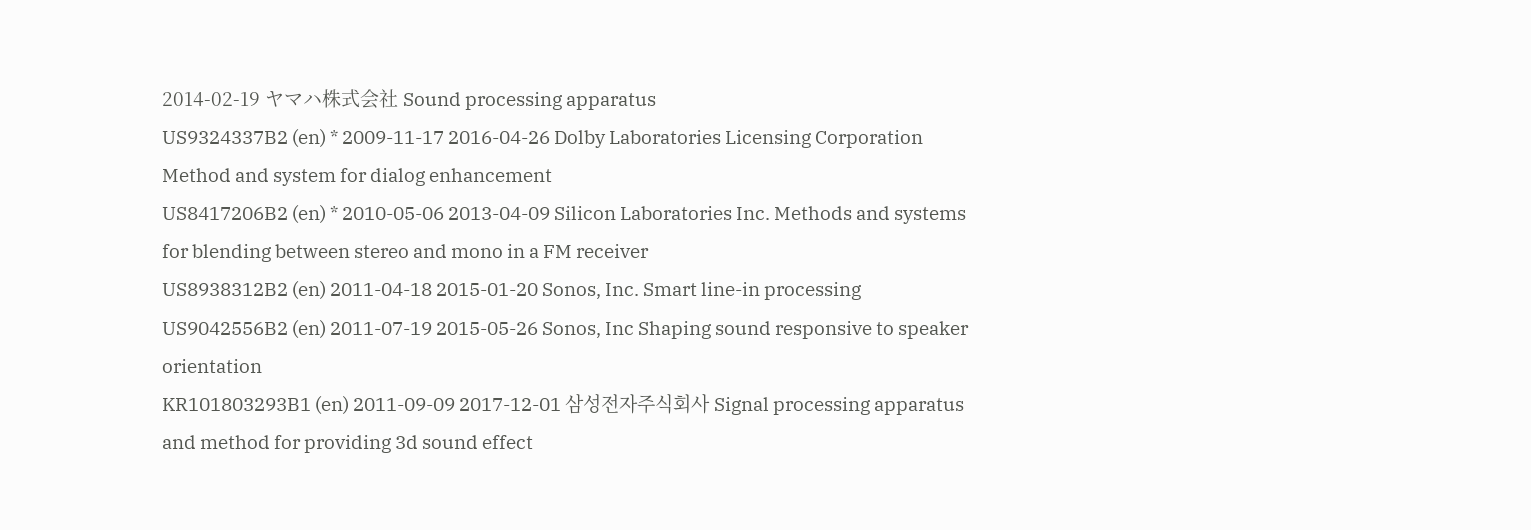2014-02-19 ヤマハ株式会社 Sound processing apparatus
US9324337B2 (en) * 2009-11-17 2016-04-26 Dolby Laboratories Licensing Corporation Method and system for dialog enhancement
US8417206B2 (en) * 2010-05-06 2013-04-09 Silicon Laboratories Inc. Methods and systems for blending between stereo and mono in a FM receiver
US8938312B2 (en) 2011-04-18 2015-01-20 Sonos, Inc. Smart line-in processing
US9042556B2 (en) 2011-07-19 2015-05-26 Sonos, Inc Shaping sound responsive to speaker orientation
KR101803293B1 (en) 2011-09-09 2017-12-01 삼성전자주식회사 Signal processing apparatus and method for providing 3d sound effect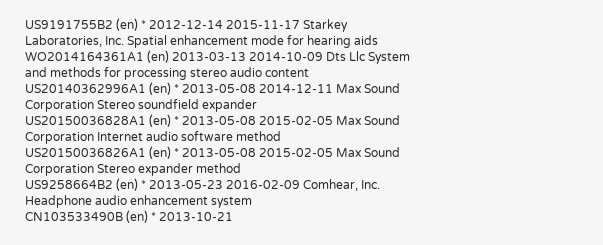US9191755B2 (en) * 2012-12-14 2015-11-17 Starkey Laboratories, Inc. Spatial enhancement mode for hearing aids
WO2014164361A1 (en) 2013-03-13 2014-10-09 Dts Llc System and methods for processing stereo audio content
US20140362996A1 (en) * 2013-05-08 2014-12-11 Max Sound Corporation Stereo soundfield expander
US20150036828A1 (en) * 2013-05-08 2015-02-05 Max Sound Corporation Internet audio software method
US20150036826A1 (en) * 2013-05-08 2015-02-05 Max Sound Corporation Stereo expander method
US9258664B2 (en) * 2013-05-23 2016-02-09 Comhear, Inc. Headphone audio enhancement system
CN103533490B (en) * 2013-10-21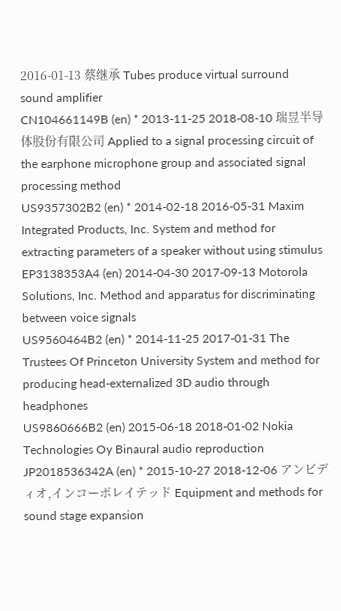2016-01-13 蔡继承 Tubes produce virtual surround sound amplifier
CN104661149B (en) * 2013-11-25 2018-08-10 瑞昱半导体股份有限公司 Applied to a signal processing circuit of the earphone microphone group and associated signal processing method
US9357302B2 (en) * 2014-02-18 2016-05-31 Maxim Integrated Products, Inc. System and method for extracting parameters of a speaker without using stimulus
EP3138353A4 (en) 2014-04-30 2017-09-13 Motorola Solutions, Inc. Method and apparatus for discriminating between voice signals
US9560464B2 (en) * 2014-11-25 2017-01-31 The Trustees Of Princeton University System and method for producing head-externalized 3D audio through headphones
US9860666B2 (en) 2015-06-18 2018-01-02 Nokia Technologies Oy Binaural audio reproduction
JP2018536342A (en) * 2015-10-27 2018-12-06 アンビディオ,インコーポレイテッド Equipment and methods for sound stage expansion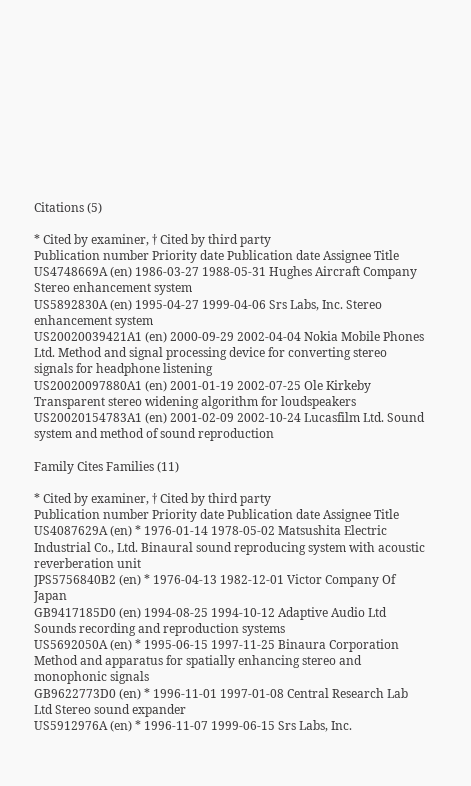Citations (5)

* Cited by examiner, † Cited by third party
Publication number Priority date Publication date Assignee Title
US4748669A (en) 1986-03-27 1988-05-31 Hughes Aircraft Company Stereo enhancement system
US5892830A (en) 1995-04-27 1999-04-06 Srs Labs, Inc. Stereo enhancement system
US20020039421A1 (en) 2000-09-29 2002-04-04 Nokia Mobile Phones Ltd. Method and signal processing device for converting stereo signals for headphone listening
US20020097880A1 (en) 2001-01-19 2002-07-25 Ole Kirkeby Transparent stereo widening algorithm for loudspeakers
US20020154783A1 (en) 2001-02-09 2002-10-24 Lucasfilm Ltd. Sound system and method of sound reproduction

Family Cites Families (11)

* Cited by examiner, † Cited by third party
Publication number Priority date Publication date Assignee Title
US4087629A (en) * 1976-01-14 1978-05-02 Matsushita Electric Industrial Co., Ltd. Binaural sound reproducing system with acoustic reverberation unit
JPS5756840B2 (en) * 1976-04-13 1982-12-01 Victor Company Of Japan
GB9417185D0 (en) 1994-08-25 1994-10-12 Adaptive Audio Ltd Sounds recording and reproduction systems
US5692050A (en) * 1995-06-15 1997-11-25 Binaura Corporation Method and apparatus for spatially enhancing stereo and monophonic signals
GB9622773D0 (en) * 1996-11-01 1997-01-08 Central Research Lab Ltd Stereo sound expander
US5912976A (en) * 1996-11-07 1999-06-15 Srs Labs, Inc.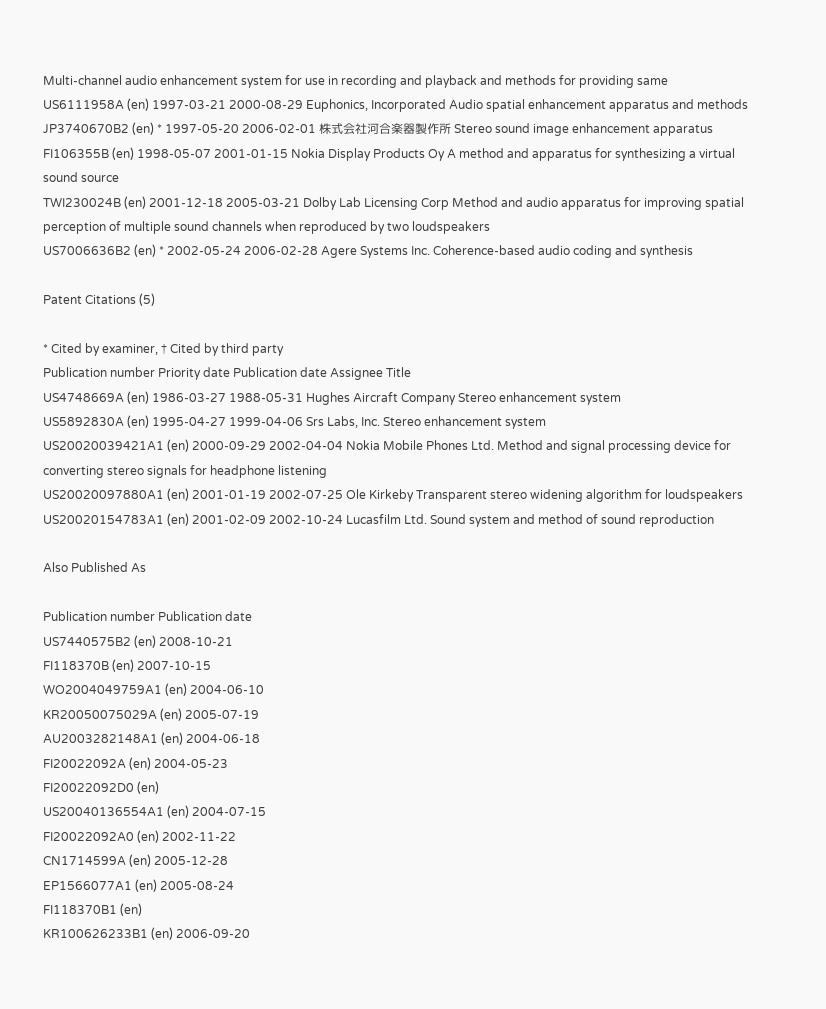Multi-channel audio enhancement system for use in recording and playback and methods for providing same
US6111958A (en) 1997-03-21 2000-08-29 Euphonics, Incorporated Audio spatial enhancement apparatus and methods
JP3740670B2 (en) * 1997-05-20 2006-02-01 株式会社河合楽器製作所 Stereo sound image enhancement apparatus
FI106355B (en) 1998-05-07 2001-01-15 Nokia Display Products Oy A method and apparatus for synthesizing a virtual sound source
TWI230024B (en) 2001-12-18 2005-03-21 Dolby Lab Licensing Corp Method and audio apparatus for improving spatial perception of multiple sound channels when reproduced by two loudspeakers
US7006636B2 (en) * 2002-05-24 2006-02-28 Agere Systems Inc. Coherence-based audio coding and synthesis

Patent Citations (5)

* Cited by examiner, † Cited by third party
Publication number Priority date Publication date Assignee Title
US4748669A (en) 1986-03-27 1988-05-31 Hughes Aircraft Company Stereo enhancement system
US5892830A (en) 1995-04-27 1999-04-06 Srs Labs, Inc. Stereo enhancement system
US20020039421A1 (en) 2000-09-29 2002-04-04 Nokia Mobile Phones Ltd. Method and signal processing device for converting stereo signals for headphone listening
US20020097880A1 (en) 2001-01-19 2002-07-25 Ole Kirkeby Transparent stereo widening algorithm for loudspeakers
US20020154783A1 (en) 2001-02-09 2002-10-24 Lucasfilm Ltd. Sound system and method of sound reproduction

Also Published As

Publication number Publication date
US7440575B2 (en) 2008-10-21
FI118370B (en) 2007-10-15
WO2004049759A1 (en) 2004-06-10
KR20050075029A (en) 2005-07-19
AU2003282148A1 (en) 2004-06-18
FI20022092A (en) 2004-05-23
FI20022092D0 (en)
US20040136554A1 (en) 2004-07-15
FI20022092A0 (en) 2002-11-22
CN1714599A (en) 2005-12-28
EP1566077A1 (en) 2005-08-24
FI118370B1 (en)
KR100626233B1 (en) 2006-09-20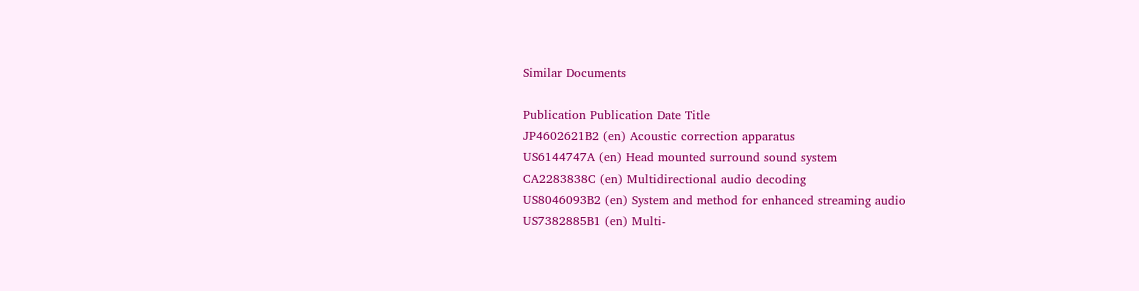Similar Documents

Publication Publication Date Title
JP4602621B2 (en) Acoustic correction apparatus
US6144747A (en) Head mounted surround sound system
CA2283838C (en) Multidirectional audio decoding
US8046093B2 (en) System and method for enhanced streaming audio
US7382885B1 (en) Multi-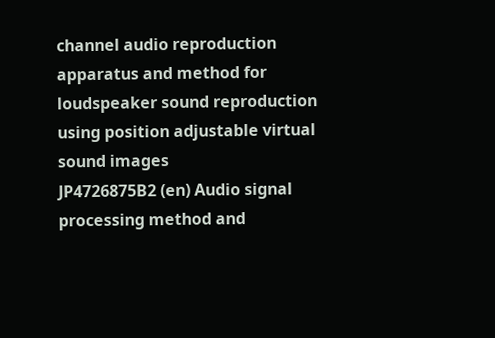channel audio reproduction apparatus and method for loudspeaker sound reproduction using position adjustable virtual sound images
JP4726875B2 (en) Audio signal processing method and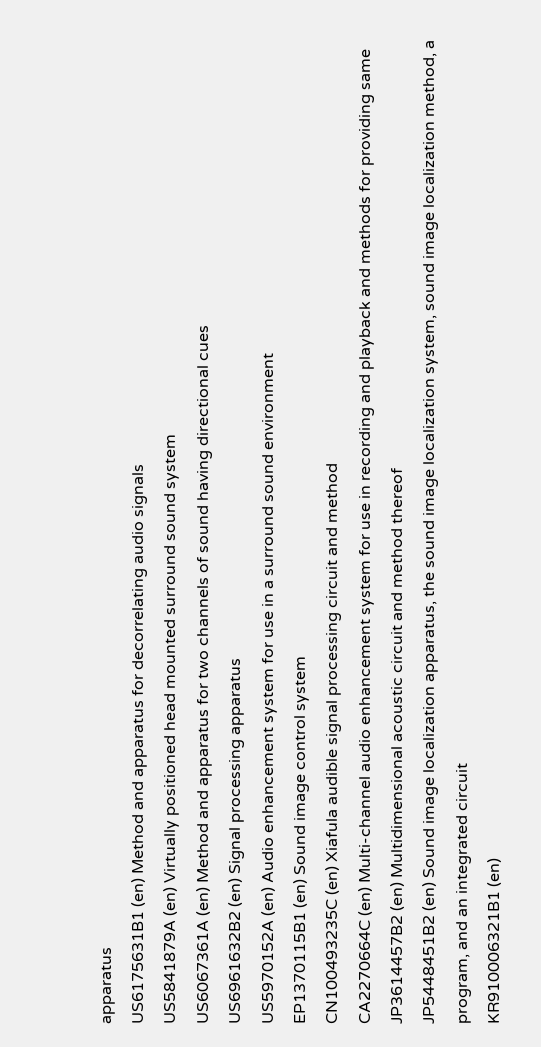apparatus
US6175631B1 (en) Method and apparatus for decorrelating audio signals
US5841879A (en) Virtually positioned head mounted surround sound system
US6067361A (en) Method and apparatus for two channels of sound having directional cues
US6961632B2 (en) Signal processing apparatus
US5970152A (en) Audio enhancement system for use in a surround sound environment
EP1370115B1 (en) Sound image control system
CN100493235C (en) Xiafula audible signal processing circuit and method
CA2270664C (en) Multi-channel audio enhancement system for use in recording and playback and methods for providing same
JP3614457B2 (en) Multidimensional acoustic circuit and method thereof
JP5448451B2 (en) Sound image localization apparatus, the sound image localization system, sound image localization method, a program, and an integrated circuit
KR910006321B1 (en)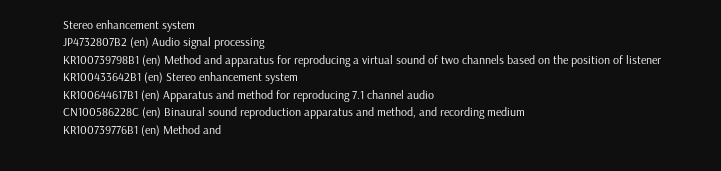Stereo enhancement system
JP4732807B2 (en) Audio signal processing
KR100739798B1 (en) Method and apparatus for reproducing a virtual sound of two channels based on the position of listener
KR100433642B1 (en) Stereo enhancement system
KR100644617B1 (en) Apparatus and method for reproducing 7.1 channel audio
CN100586228C (en) Binaural sound reproduction apparatus and method, and recording medium
KR100739776B1 (en) Method and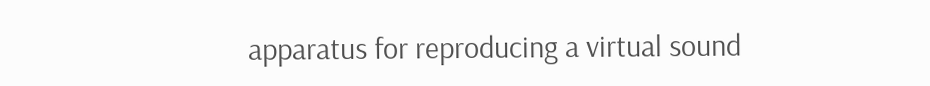apparatus for reproducing a virtual sound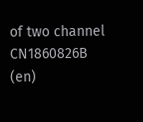of two channel
CN1860826B (en)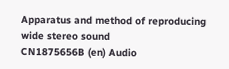Apparatus and method of reproducing wide stereo sound
CN1875656B (en) Audio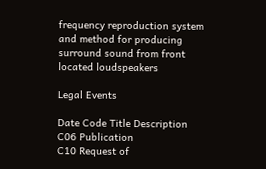frequency reproduction system and method for producing surround sound from front located loudspeakers

Legal Events

Date Code Title Description
C06 Publication
C10 Request of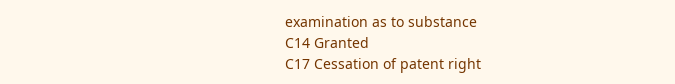examination as to substance
C14 Granted
C17 Cessation of patent right